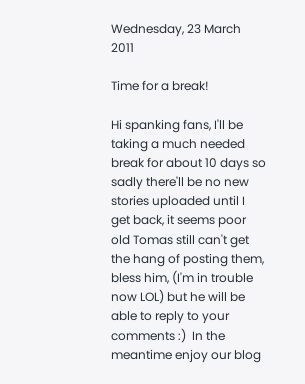Wednesday, 23 March 2011

Time for a break!

Hi spanking fans, I'll be taking a much needed break for about 10 days so sadly there'll be no new stories uploaded until I get back, it seems poor old Tomas still can't get the hang of posting them, bless him, (I'm in trouble now LOL) but he will be able to reply to your comments :)  In the meantime enjoy our blog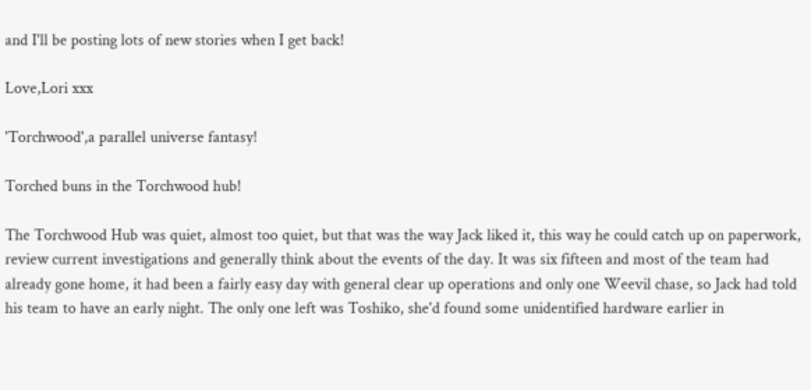and I'll be posting lots of new stories when I get back!

Love,Lori xxx

'Torchwood',a parallel universe fantasy!

Torched buns in the Torchwood hub!

The Torchwood Hub was quiet, almost too quiet, but that was the way Jack liked it, this way he could catch up on paperwork, review current investigations and generally think about the events of the day. It was six fifteen and most of the team had already gone home, it had been a fairly easy day with general clear up operations and only one Weevil chase, so Jack had told his team to have an early night. The only one left was Toshiko, she'd found some unidentified hardware earlier in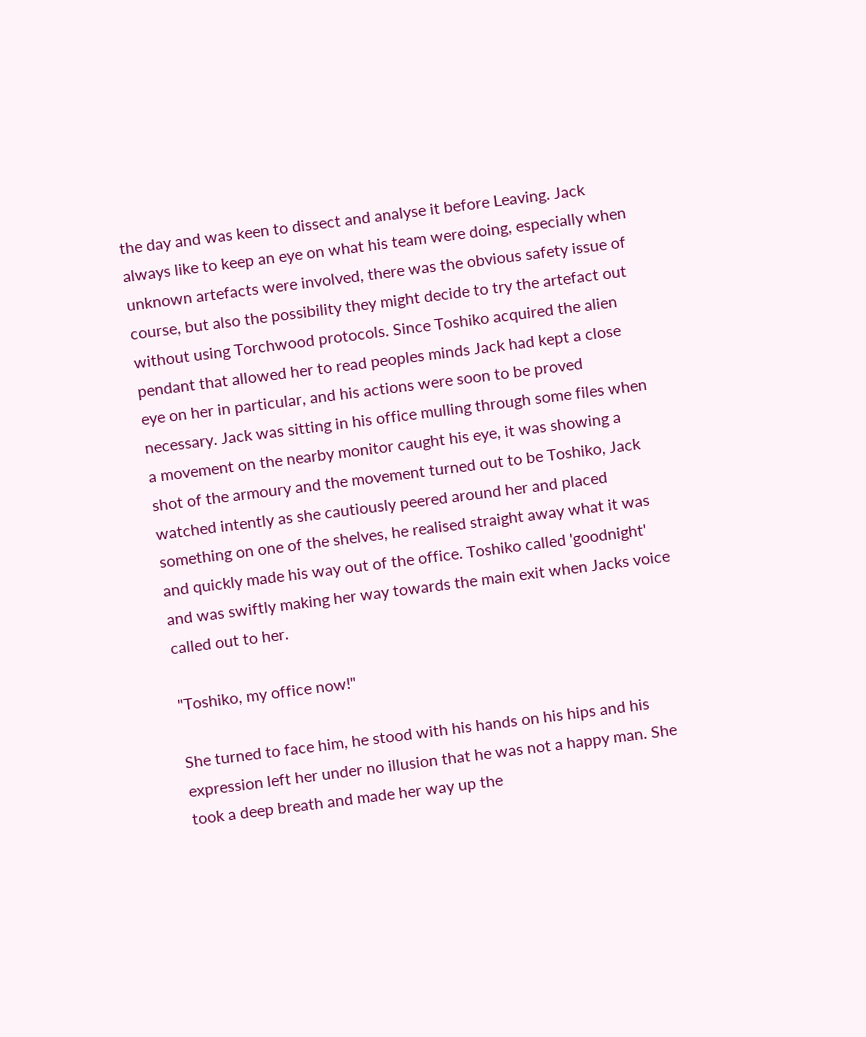the day and was keen to dissect and analyse it before Leaving. Jack always like to keep an eye on what his team were doing, especially when unknown artefacts were involved, there was the obvious safety issue of course, but also the possibility they might decide to try the artefact out without using Torchwood protocols. Since Toshiko acquired the alien pendant that allowed her to read peoples minds Jack had kept a close eye on her in particular, and his actions were soon to be proved necessary. Jack was sitting in his office mulling through some files when a movement on the nearby monitor caught his eye, it was showing a shot of the armoury and the movement turned out to be Toshiko, Jack watched intently as she cautiously peered around her and placed something on one of the shelves, he realised straight away what it was and quickly made his way out of the office. Toshiko called 'goodnight' and was swiftly making her way towards the main exit when Jacks voice called out to her.

"Toshiko, my office now!"

She turned to face him, he stood with his hands on his hips and his expression left her under no illusion that he was not a happy man. She took a deep breath and made her way up the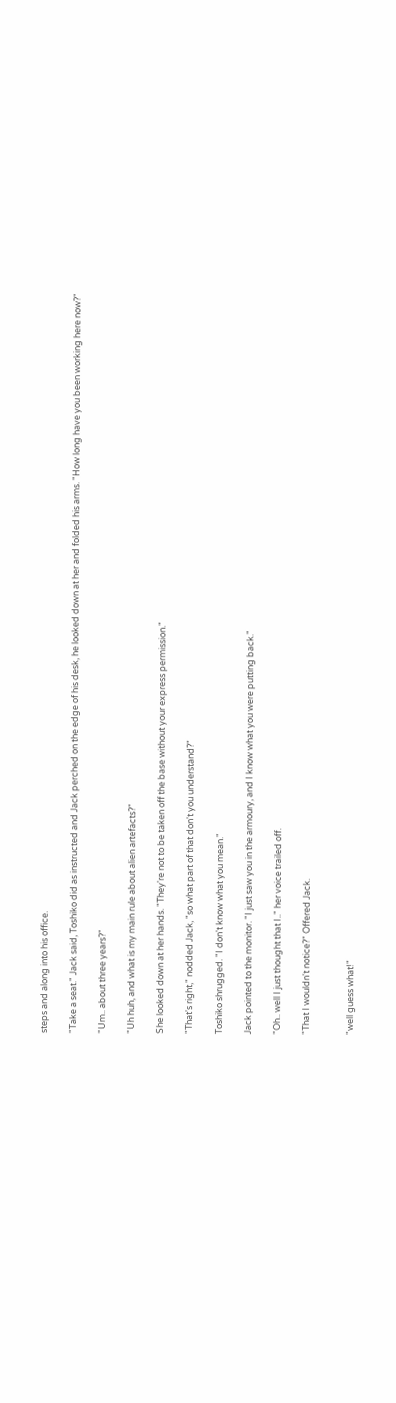steps and along into his office.

"Take a seat." Jack said, Toshiko did as instructed and Jack perched on the edge of his desk, he looked down at her and folded his arms. "How long have you been working here now?"

"Um.. about three years?"

"Uh huh, and what is my main rule about alien artefacts?"

She looked down at her hands. "They're not to be taken off the base without your express permission."

"That's right," nodded Jack, "so what part of that don't you understand?"

Toshiko shrugged. "I don't know what you mean."

Jack pointed to the monitor. "I just saw you in the armoury, and I know what you were putting back."

"Oh.. well I just thought that I.." her voice trailed off.

"That I wouldn't notice?" Offered Jack.


"well guess what!"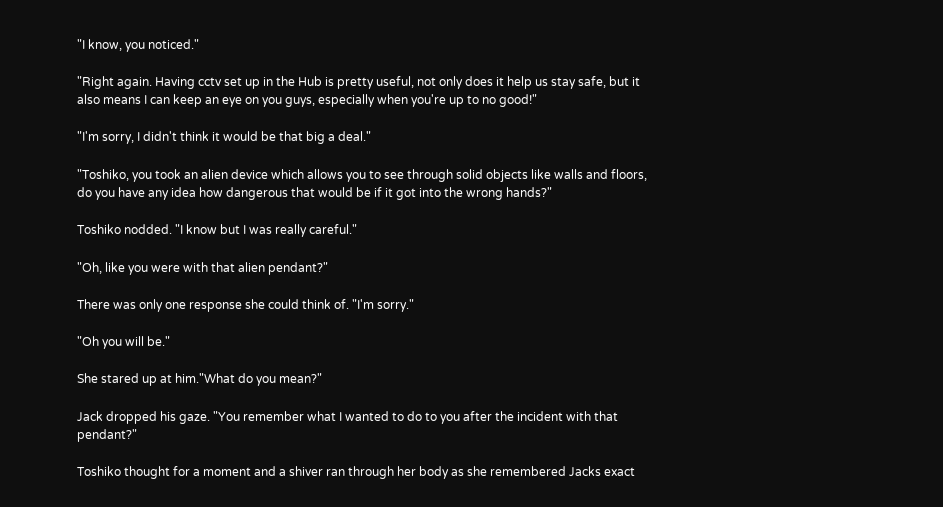"I know, you noticed."

"Right again. Having cctv set up in the Hub is pretty useful, not only does it help us stay safe, but it also means I can keep an eye on you guys, especially when you're up to no good!"

"I'm sorry, I didn't think it would be that big a deal."

"Toshiko, you took an alien device which allows you to see through solid objects like walls and floors, do you have any idea how dangerous that would be if it got into the wrong hands?"

Toshiko nodded. "I know but I was really careful."

"Oh, like you were with that alien pendant?"

There was only one response she could think of. "I'm sorry."

"Oh you will be."

She stared up at him."What do you mean?"

Jack dropped his gaze. "You remember what I wanted to do to you after the incident with that pendant?"

Toshiko thought for a moment and a shiver ran through her body as she remembered Jacks exact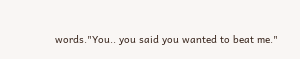words."You.. you said you wanted to beat me."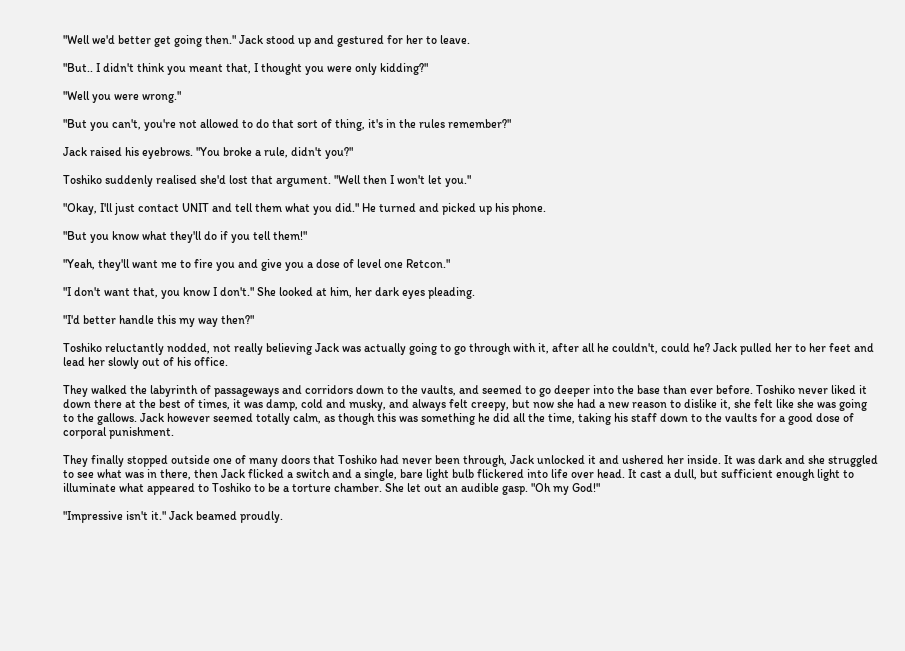"Well we'd better get going then." Jack stood up and gestured for her to leave.

"But.. I didn't think you meant that, I thought you were only kidding?"

"Well you were wrong."

"But you can't, you're not allowed to do that sort of thing, it's in the rules remember?"

Jack raised his eyebrows. "You broke a rule, didn't you?"

Toshiko suddenly realised she'd lost that argument. "Well then I won't let you."

"Okay, I'll just contact UNIT and tell them what you did." He turned and picked up his phone.

"But you know what they'll do if you tell them!"

"Yeah, they'll want me to fire you and give you a dose of level one Retcon."

"I don't want that, you know I don't." She looked at him, her dark eyes pleading.

"I'd better handle this my way then?"

Toshiko reluctantly nodded, not really believing Jack was actually going to go through with it, after all he couldn't, could he? Jack pulled her to her feet and lead her slowly out of his office.

They walked the labyrinth of passageways and corridors down to the vaults, and seemed to go deeper into the base than ever before. Toshiko never liked it down there at the best of times, it was damp, cold and musky, and always felt creepy, but now she had a new reason to dislike it, she felt like she was going to the gallows. Jack however seemed totally calm, as though this was something he did all the time, taking his staff down to the vaults for a good dose of corporal punishment.

They finally stopped outside one of many doors that Toshiko had never been through, Jack unlocked it and ushered her inside. It was dark and she struggled to see what was in there, then Jack flicked a switch and a single, bare light bulb flickered into life over head. It cast a dull, but sufficient enough light to illuminate what appeared to Toshiko to be a torture chamber. She let out an audible gasp. "Oh my God!"

"Impressive isn't it." Jack beamed proudly.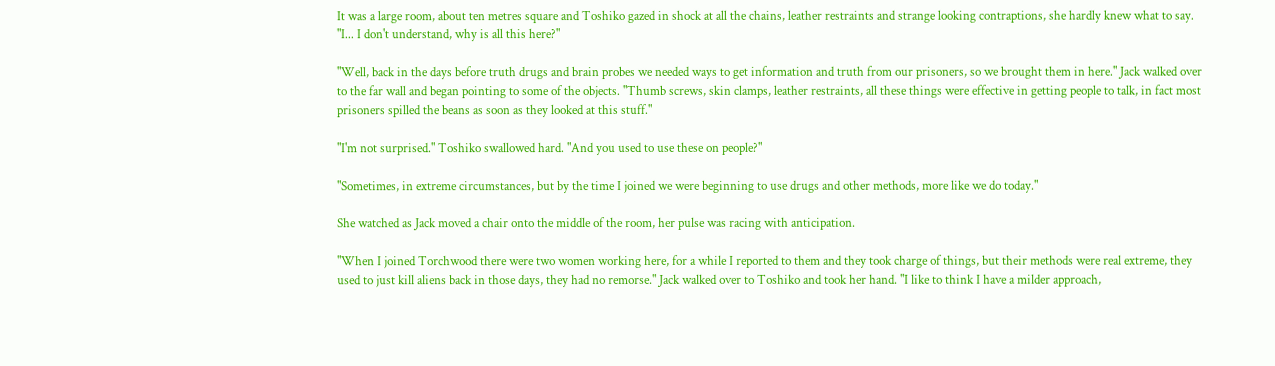It was a large room, about ten metres square and Toshiko gazed in shock at all the chains, leather restraints and strange looking contraptions, she hardly knew what to say. "I... I don't understand, why is all this here?"

"Well, back in the days before truth drugs and brain probes we needed ways to get information and truth from our prisoners, so we brought them in here." Jack walked over to the far wall and began pointing to some of the objects. "Thumb screws, skin clamps, leather restraints, all these things were effective in getting people to talk, in fact most prisoners spilled the beans as soon as they looked at this stuff."

"I'm not surprised." Toshiko swallowed hard. "And you used to use these on people?"

"Sometimes, in extreme circumstances, but by the time I joined we were beginning to use drugs and other methods, more like we do today."

She watched as Jack moved a chair onto the middle of the room, her pulse was racing with anticipation.

"When I joined Torchwood there were two women working here, for a while I reported to them and they took charge of things, but their methods were real extreme, they used to just kill aliens back in those days, they had no remorse." Jack walked over to Toshiko and took her hand. "I like to think I have a milder approach,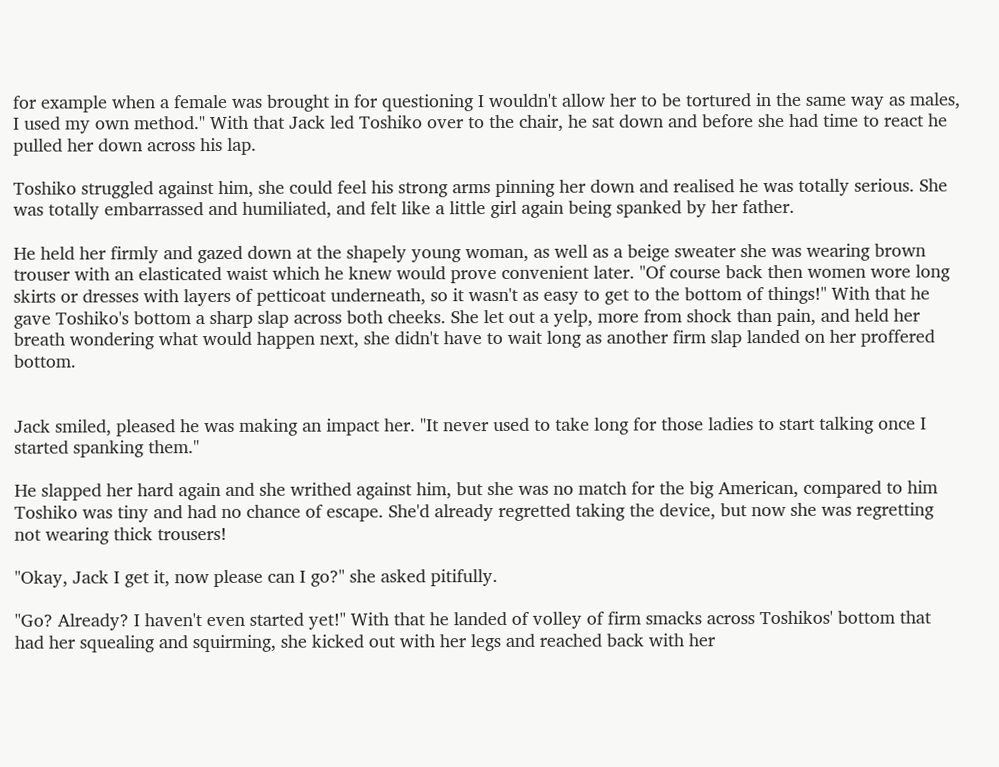for example when a female was brought in for questioning I wouldn't allow her to be tortured in the same way as males, I used my own method." With that Jack led Toshiko over to the chair, he sat down and before she had time to react he pulled her down across his lap.

Toshiko struggled against him, she could feel his strong arms pinning her down and realised he was totally serious. She was totally embarrassed and humiliated, and felt like a little girl again being spanked by her father.

He held her firmly and gazed down at the shapely young woman, as well as a beige sweater she was wearing brown trouser with an elasticated waist which he knew would prove convenient later. "Of course back then women wore long skirts or dresses with layers of petticoat underneath, so it wasn't as easy to get to the bottom of things!" With that he gave Toshiko's bottom a sharp slap across both cheeks. She let out a yelp, more from shock than pain, and held her breath wondering what would happen next, she didn't have to wait long as another firm slap landed on her proffered bottom.


Jack smiled, pleased he was making an impact her. "It never used to take long for those ladies to start talking once I started spanking them."

He slapped her hard again and she writhed against him, but she was no match for the big American, compared to him Toshiko was tiny and had no chance of escape. She'd already regretted taking the device, but now she was regretting not wearing thick trousers!

"Okay, Jack I get it, now please can I go?" she asked pitifully.

"Go? Already? I haven't even started yet!" With that he landed of volley of firm smacks across Toshikos' bottom that had her squealing and squirming, she kicked out with her legs and reached back with her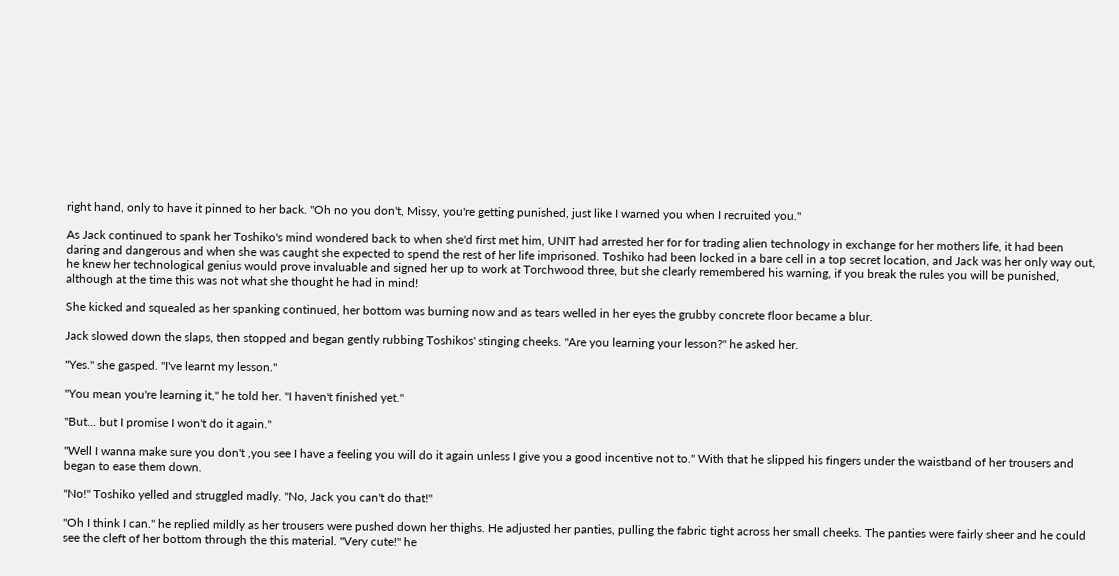right hand, only to have it pinned to her back. "Oh no you don't, Missy, you're getting punished, just like I warned you when I recruited you."

As Jack continued to spank her Toshiko's mind wondered back to when she'd first met him, UNIT had arrested her for for trading alien technology in exchange for her mothers life, it had been daring and dangerous and when she was caught she expected to spend the rest of her life imprisoned. Toshiko had been locked in a bare cell in a top secret location, and Jack was her only way out, he knew her technological genius would prove invaluable and signed her up to work at Torchwood three, but she clearly remembered his warning, if you break the rules you will be punished, although at the time this was not what she thought he had in mind!

She kicked and squealed as her spanking continued, her bottom was burning now and as tears welled in her eyes the grubby concrete floor became a blur.

Jack slowed down the slaps, then stopped and began gently rubbing Toshikos' stinging cheeks. "Are you learning your lesson?" he asked her.

"Yes." she gasped. "I've learnt my lesson."

"You mean you're learning it," he told her. "I haven't finished yet."

"But... but I promise I won't do it again."

"Well I wanna make sure you don't ,you see I have a feeling you will do it again unless I give you a good incentive not to." With that he slipped his fingers under the waistband of her trousers and began to ease them down.

"No!" Toshiko yelled and struggled madly. "No, Jack you can't do that!"

"Oh I think I can." he replied mildly as her trousers were pushed down her thighs. He adjusted her panties, pulling the fabric tight across her small cheeks. The panties were fairly sheer and he could see the cleft of her bottom through the this material. "Very cute!" he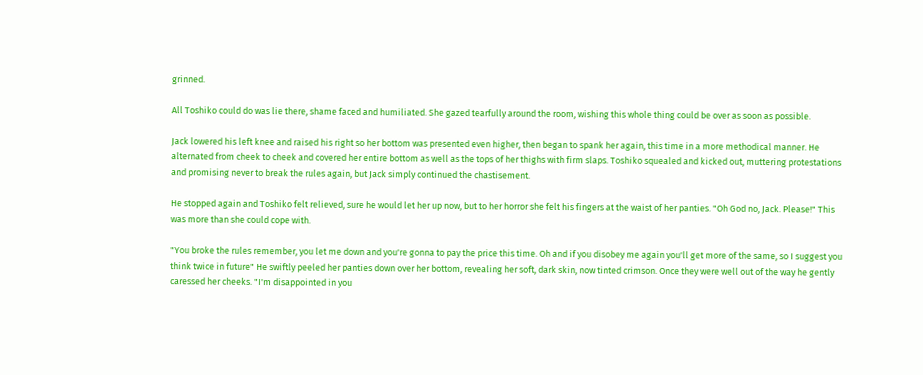grinned.

All Toshiko could do was lie there, shame faced and humiliated. She gazed tearfully around the room, wishing this whole thing could be over as soon as possible.

Jack lowered his left knee and raised his right so her bottom was presented even higher, then began to spank her again, this time in a more methodical manner. He alternated from cheek to cheek and covered her entire bottom as well as the tops of her thighs with firm slaps. Toshiko squealed and kicked out, muttering protestations and promising never to break the rules again, but Jack simply continued the chastisement.

He stopped again and Toshiko felt relieved, sure he would let her up now, but to her horror she felt his fingers at the waist of her panties. "Oh God no, Jack. Please!" This was more than she could cope with.

"You broke the rules remember, you let me down and you're gonna to pay the price this time. Oh and if you disobey me again you'll get more of the same, so I suggest you think twice in future" He swiftly peeled her panties down over her bottom, revealing her soft, dark skin, now tinted crimson. Once they were well out of the way he gently caressed her cheeks. "I'm disappointed in you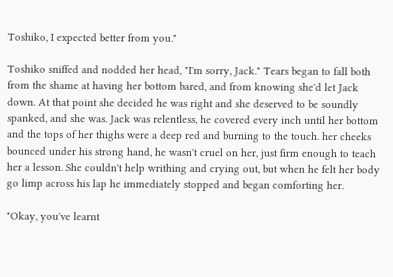Toshiko, I expected better from you."

Toshiko sniffed and nodded her head, "I'm sorry, Jack." Tears began to fall both from the shame at having her bottom bared, and from knowing she'd let Jack down. At that point she decided he was right and she deserved to be soundly spanked, and she was. Jack was relentless, he covered every inch until her bottom and the tops of her thighs were a deep red and burning to the touch. her cheeks bounced under his strong hand, he wasn't cruel on her, just firm enough to teach her a lesson. She couldn't help writhing and crying out, but when he felt her body go limp across his lap he immediately stopped and began comforting her.

"Okay, you've learnt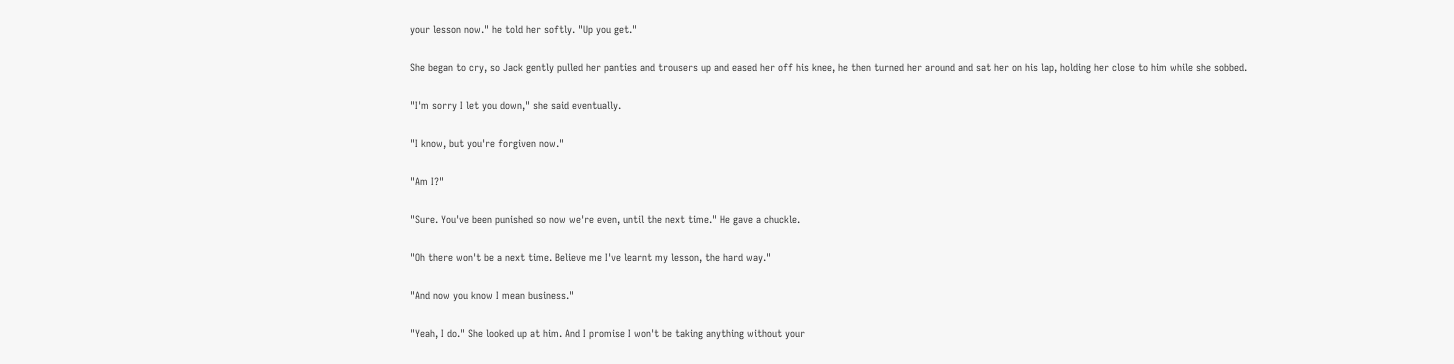your lesson now." he told her softly. "Up you get."

She began to cry, so Jack gently pulled her panties and trousers up and eased her off his knee, he then turned her around and sat her on his lap, holding her close to him while she sobbed.

"I'm sorry I let you down," she said eventually.

"I know, but you're forgiven now."

"Am I?"

"Sure. You've been punished so now we're even, until the next time." He gave a chuckle.

"Oh there won't be a next time. Believe me I've learnt my lesson, the hard way."

"And now you know I mean business."

"Yeah, I do." She looked up at him. And I promise I won't be taking anything without your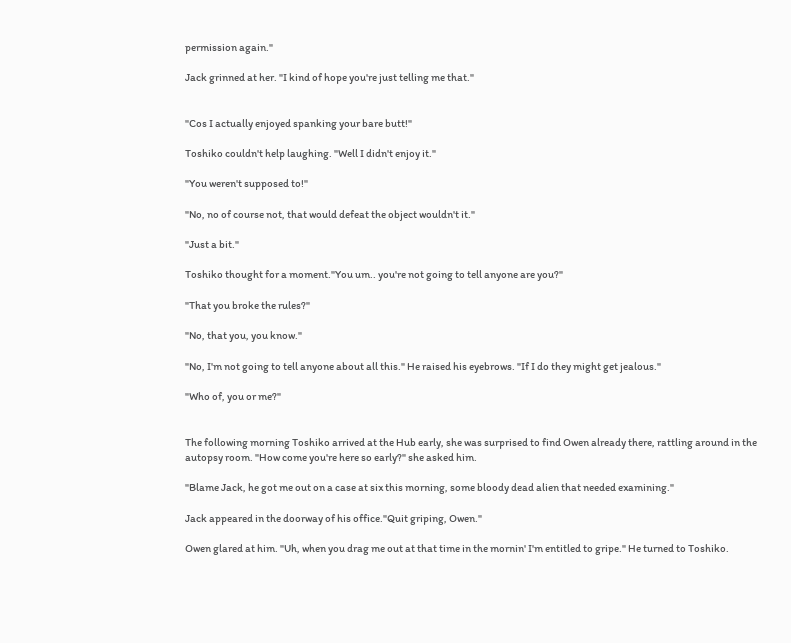permission again."

Jack grinned at her. "I kind of hope you're just telling me that."


"Cos I actually enjoyed spanking your bare butt!"

Toshiko couldn't help laughing. "Well I didn't enjoy it."

"You weren't supposed to!"

"No, no of course not, that would defeat the object wouldn't it."

"Just a bit."

Toshiko thought for a moment."You um.. you're not going to tell anyone are you?"

"That you broke the rules?"

"No, that you, you know."

"No, I'm not going to tell anyone about all this." He raised his eyebrows. "If I do they might get jealous."

"Who of, you or me?"


The following morning Toshiko arrived at the Hub early, she was surprised to find Owen already there, rattling around in the autopsy room. "How come you're here so early?" she asked him.

"Blame Jack, he got me out on a case at six this morning, some bloody dead alien that needed examining."

Jack appeared in the doorway of his office."Quit griping, Owen."

Owen glared at him. "Uh, when you drag me out at that time in the mornin' I'm entitled to gripe." He turned to Toshiko.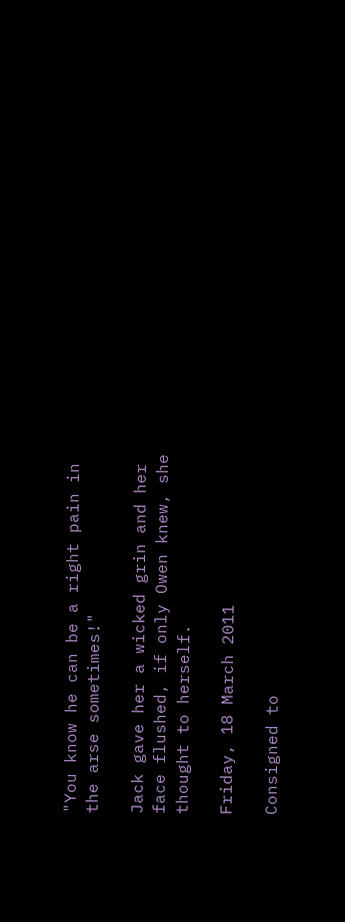"You know he can be a right pain in the arse sometimes!"

Jack gave her a wicked grin and her face flushed, if only Owen knew, she thought to herself.

Friday, 18 March 2011

Consigned to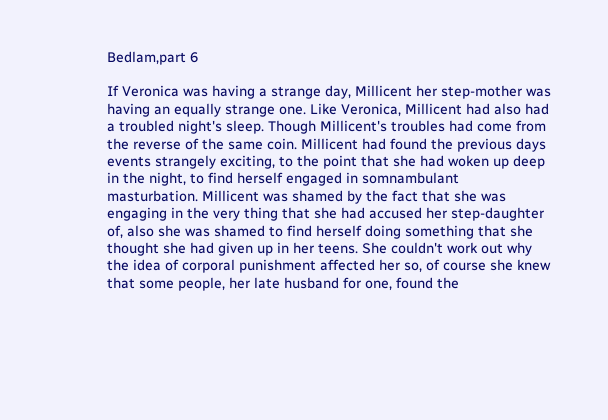Bedlam,part 6

If Veronica was having a strange day, Millicent her step-mother was having an equally strange one. Like Veronica, Millicent had also had a troubled night's sleep. Though Millicent's troubles had come from the reverse of the same coin. Millicent had found the previous days events strangely exciting, to the point that she had woken up deep in the night, to find herself engaged in somnambulant masturbation. Millicent was shamed by the fact that she was engaging in the very thing that she had accused her step-daughter of, also she was shamed to find herself doing something that she thought she had given up in her teens. She couldn't work out why the idea of corporal punishment affected her so, of course she knew that some people, her late husband for one, found the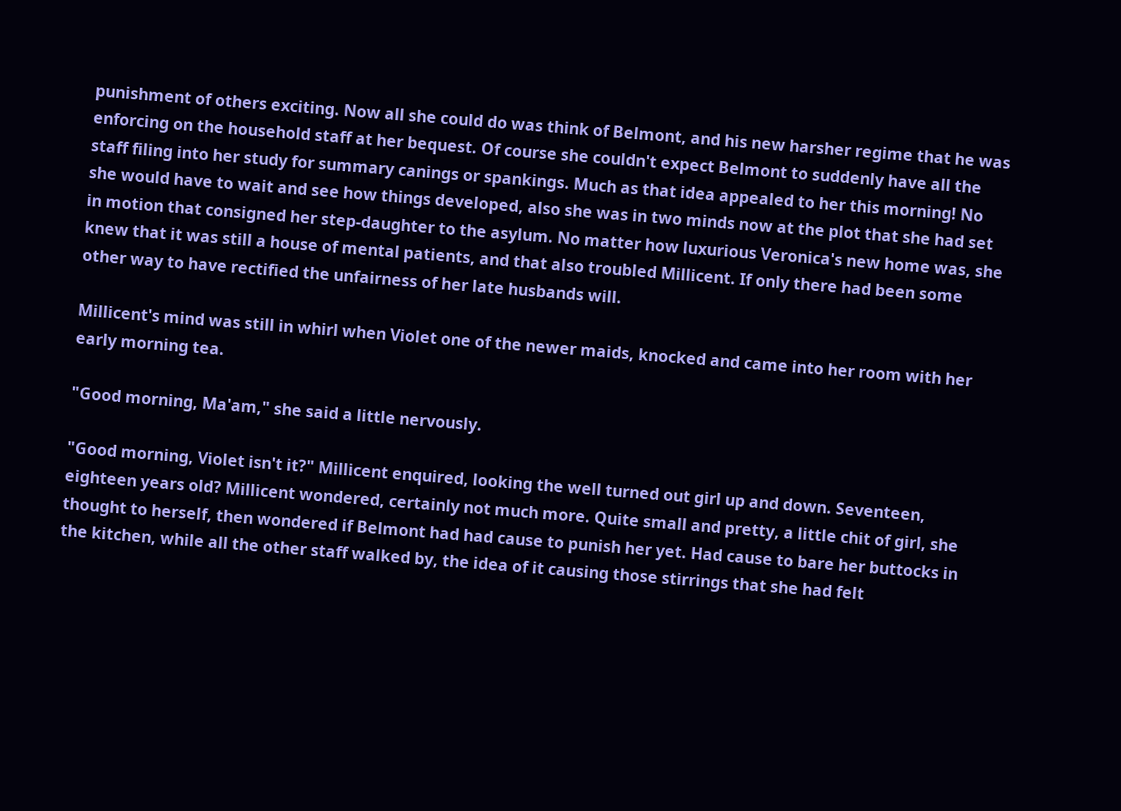punishment of others exciting. Now all she could do was think of Belmont, and his new harsher regime that he was enforcing on the household staff at her bequest. Of course she couldn't expect Belmont to suddenly have all the staff filing into her study for summary canings or spankings. Much as that idea appealed to her this morning! No she would have to wait and see how things developed, also she was in two minds now at the plot that she had set in motion that consigned her step-daughter to the asylum. No matter how luxurious Veronica's new home was, she knew that it was still a house of mental patients, and that also troubled Millicent. If only there had been some other way to have rectified the unfairness of her late husbands will.

Millicent's mind was still in whirl when Violet one of the newer maids, knocked and came into her room with her early morning tea.

"Good morning, Ma'am," she said a little nervously.

"Good morning, Violet isn't it?" Millicent enquired, looking the well turned out girl up and down. Seventeen, eighteen years old? Millicent wondered, certainly not much more. Quite small and pretty, a little chit of girl, she thought to herself, then wondered if Belmont had had cause to punish her yet. Had cause to bare her buttocks in the kitchen, while all the other staff walked by, the idea of it causing those stirrings that she had felt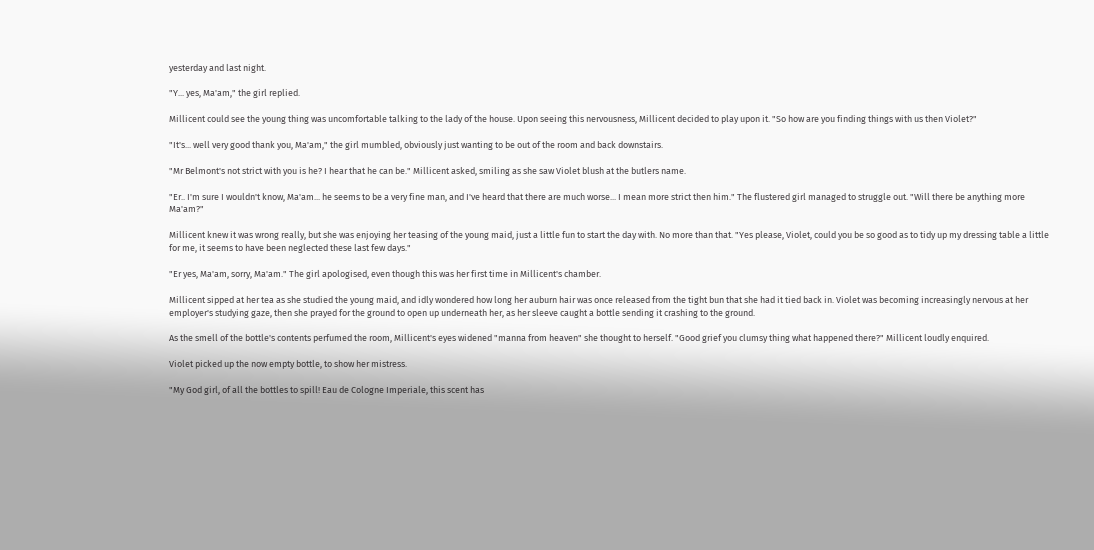yesterday and last night.

"Y... yes, Ma'am," the girl replied.

Millicent could see the young thing was uncomfortable talking to the lady of the house. Upon seeing this nervousness, Millicent decided to play upon it. "So how are you finding things with us then Violet?"

"It's... well very good thank you, Ma'am," the girl mumbled, obviously just wanting to be out of the room and back downstairs.

"Mr Belmont's not strict with you is he? I hear that he can be." Millicent asked, smiling as she saw Violet blush at the butlers name.

"Er.. I'm sure I wouldn't know, Ma'am... he seems to be a very fine man, and I've heard that there are much worse... I mean more strict then him." The flustered girl managed to struggle out. "Will there be anything more Ma'am?"

Millicent knew it was wrong really, but she was enjoying her teasing of the young maid, just a little fun to start the day with. No more than that. "Yes please, Violet, could you be so good as to tidy up my dressing table a little for me, it seems to have been neglected these last few days."

"Er yes, Ma'am, sorry, Ma'am." The girl apologised, even though this was her first time in Millicent's chamber.

Millicent sipped at her tea as she studied the young maid, and idly wondered how long her auburn hair was once released from the tight bun that she had it tied back in. Violet was becoming increasingly nervous at her employer's studying gaze, then she prayed for the ground to open up underneath her, as her sleeve caught a bottle sending it crashing to the ground.

As the smell of the bottle's contents perfumed the room, Millicent's eyes widened "manna from heaven" she thought to herself. "Good grief you clumsy thing what happened there?" Millicent loudly enquired.

Violet picked up the now empty bottle, to show her mistress.

"My God girl, of all the bottles to spill! Eau de Cologne Imperiale, this scent has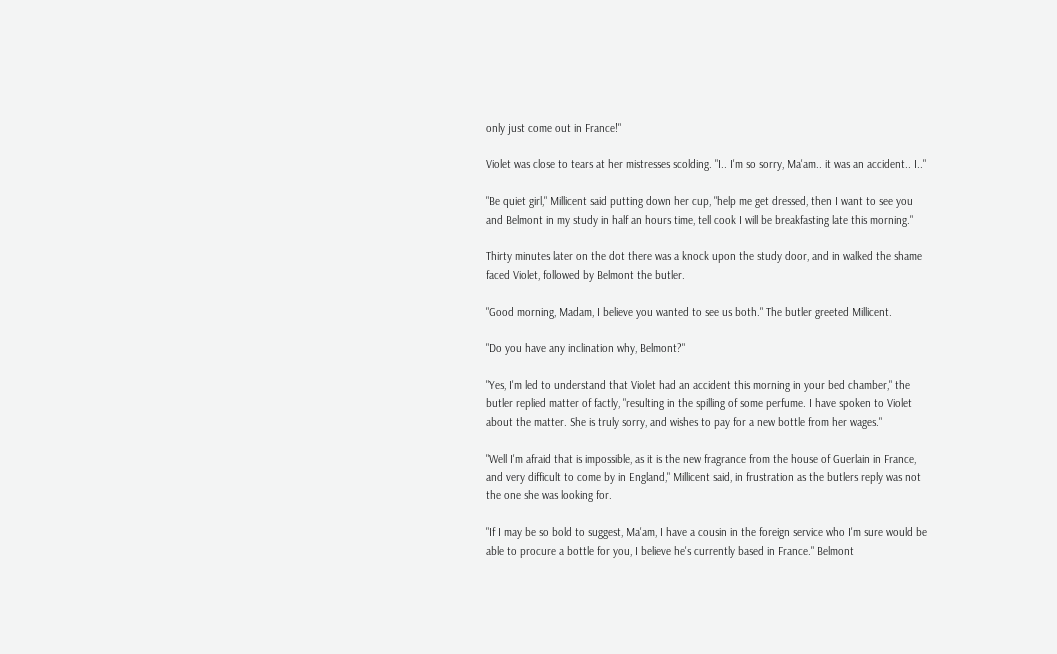only just come out in France!"

Violet was close to tears at her mistresses scolding. "I.. I'm so sorry, Ma'am.. it was an accident.. I.."

"Be quiet girl," Millicent said putting down her cup, "help me get dressed, then I want to see you and Belmont in my study in half an hours time, tell cook I will be breakfasting late this morning."

Thirty minutes later on the dot there was a knock upon the study door, and in walked the shame faced Violet, followed by Belmont the butler.

"Good morning, Madam, I believe you wanted to see us both." The butler greeted Millicent.

"Do you have any inclination why, Belmont?"

"Yes, I'm led to understand that Violet had an accident this morning in your bed chamber," the butler replied matter of factly, "resulting in the spilling of some perfume. I have spoken to Violet about the matter. She is truly sorry, and wishes to pay for a new bottle from her wages."

"Well I'm afraid that is impossible, as it is the new fragrance from the house of Guerlain in France, and very difficult to come by in England," Millicent said, in frustration as the butlers reply was not the one she was looking for.

"If I may be so bold to suggest, Ma'am, I have a cousin in the foreign service who I'm sure would be able to procure a bottle for you, I believe he's currently based in France." Belmont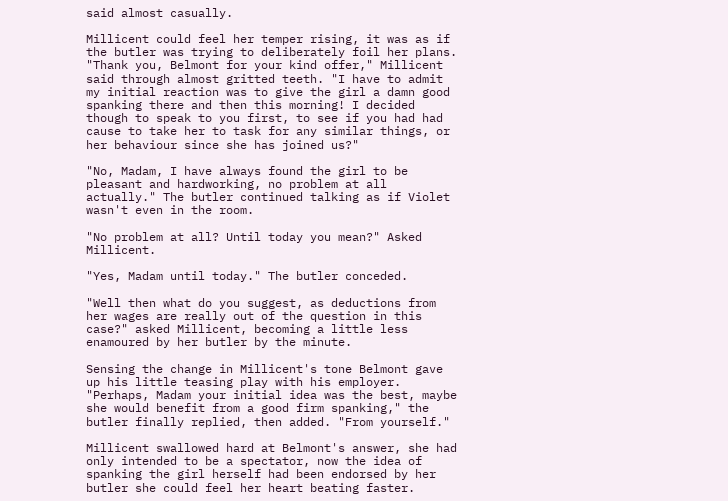said almost casually.

Millicent could feel her temper rising, it was as if the butler was trying to deliberately foil her plans. "Thank you, Belmont for your kind offer," Millicent said through almost gritted teeth. "I have to admit my initial reaction was to give the girl a damn good spanking there and then this morning! I decided though to speak to you first, to see if you had had cause to take her to task for any similar things, or her behaviour since she has joined us?"

"No, Madam, I have always found the girl to be pleasant and hardworking, no problem at all actually." The butler continued talking as if Violet wasn't even in the room.

"No problem at all? Until today you mean?" Asked Millicent.

"Yes, Madam until today." The butler conceded.

"Well then what do you suggest, as deductions from her wages are really out of the question in this case?" asked Millicent, becoming a little less enamoured by her butler by the minute.

Sensing the change in Millicent's tone Belmont gave up his little teasing play with his employer. "Perhaps, Madam your initial idea was the best, maybe she would benefit from a good firm spanking," the butler finally replied, then added. "From yourself."

Millicent swallowed hard at Belmont's answer, she had only intended to be a spectator, now the idea of spanking the girl herself had been endorsed by her butler she could feel her heart beating faster.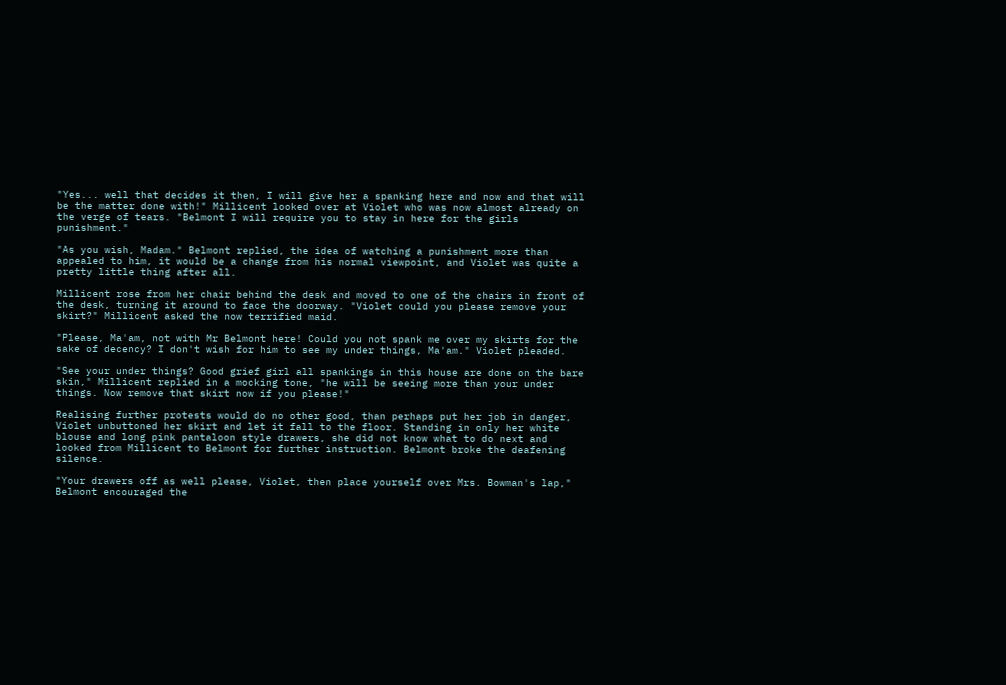"Yes... well that decides it then, I will give her a spanking here and now and that will be the matter done with!" Millicent looked over at Violet who was now almost already on the verge of tears. "Belmont I will require you to stay in here for the girls punishment."

"As you wish, Madam." Belmont replied, the idea of watching a punishment more than appealed to him, it would be a change from his normal viewpoint, and Violet was quite a pretty little thing after all.

Millicent rose from her chair behind the desk and moved to one of the chairs in front of the desk, turning it around to face the doorway. "Violet could you please remove your skirt?" Millicent asked the now terrified maid.

"Please, Ma'am, not with Mr Belmont here! Could you not spank me over my skirts for the sake of decency? I don't wish for him to see my under things, Ma'am." Violet pleaded.

"See your under things? Good grief girl all spankings in this house are done on the bare skin," Millicent replied in a mocking tone, "he will be seeing more than your under things. Now remove that skirt now if you please!"

Realising further protests would do no other good, than perhaps put her job in danger, Violet unbuttoned her skirt and let it fall to the floor. Standing in only her white blouse and long pink pantaloon style drawers, she did not know what to do next and looked from Millicent to Belmont for further instruction. Belmont broke the deafening silence.

"Your drawers off as well please, Violet, then place yourself over Mrs. Bowman's lap," Belmont encouraged the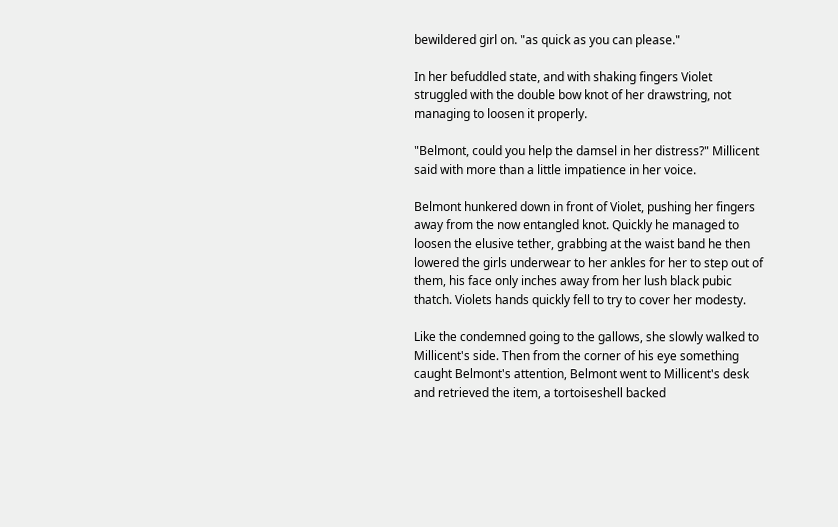bewildered girl on. "as quick as you can please."

In her befuddled state, and with shaking fingers Violet struggled with the double bow knot of her drawstring, not managing to loosen it properly.

"Belmont, could you help the damsel in her distress?" Millicent said with more than a little impatience in her voice.

Belmont hunkered down in front of Violet, pushing her fingers away from the now entangled knot. Quickly he managed to loosen the elusive tether, grabbing at the waist band he then lowered the girls underwear to her ankles for her to step out of them, his face only inches away from her lush black pubic thatch. Violets hands quickly fell to try to cover her modesty.

Like the condemned going to the gallows, she slowly walked to Millicent's side. Then from the corner of his eye something caught Belmont's attention, Belmont went to Millicent's desk and retrieved the item, a tortoiseshell backed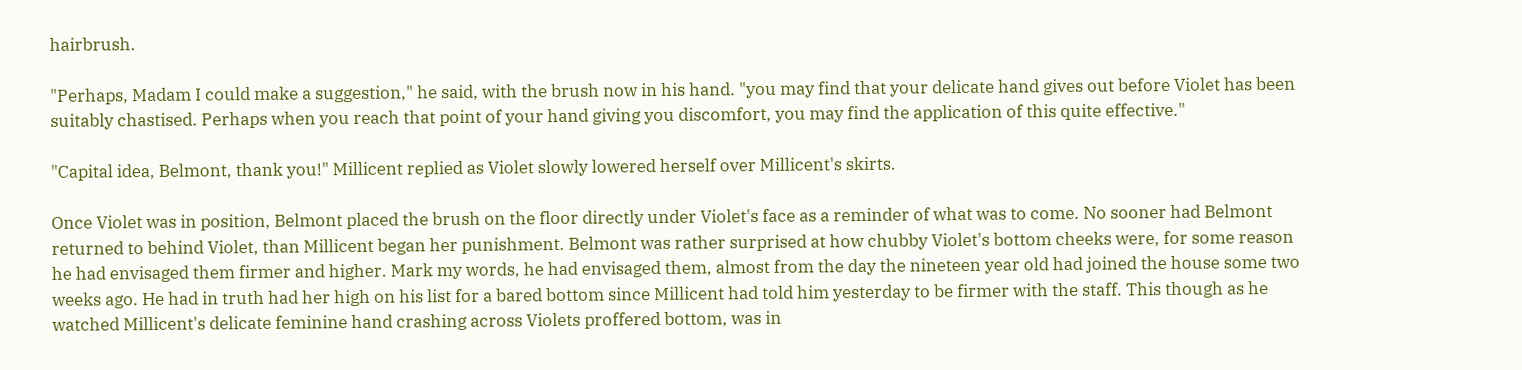hairbrush.

"Perhaps, Madam I could make a suggestion," he said, with the brush now in his hand. "you may find that your delicate hand gives out before Violet has been suitably chastised. Perhaps when you reach that point of your hand giving you discomfort, you may find the application of this quite effective."

"Capital idea, Belmont, thank you!" Millicent replied as Violet slowly lowered herself over Millicent's skirts.

Once Violet was in position, Belmont placed the brush on the floor directly under Violet's face as a reminder of what was to come. No sooner had Belmont returned to behind Violet, than Millicent began her punishment. Belmont was rather surprised at how chubby Violet's bottom cheeks were, for some reason he had envisaged them firmer and higher. Mark my words, he had envisaged them, almost from the day the nineteen year old had joined the house some two weeks ago. He had in truth had her high on his list for a bared bottom since Millicent had told him yesterday to be firmer with the staff. This though as he watched Millicent's delicate feminine hand crashing across Violets proffered bottom, was in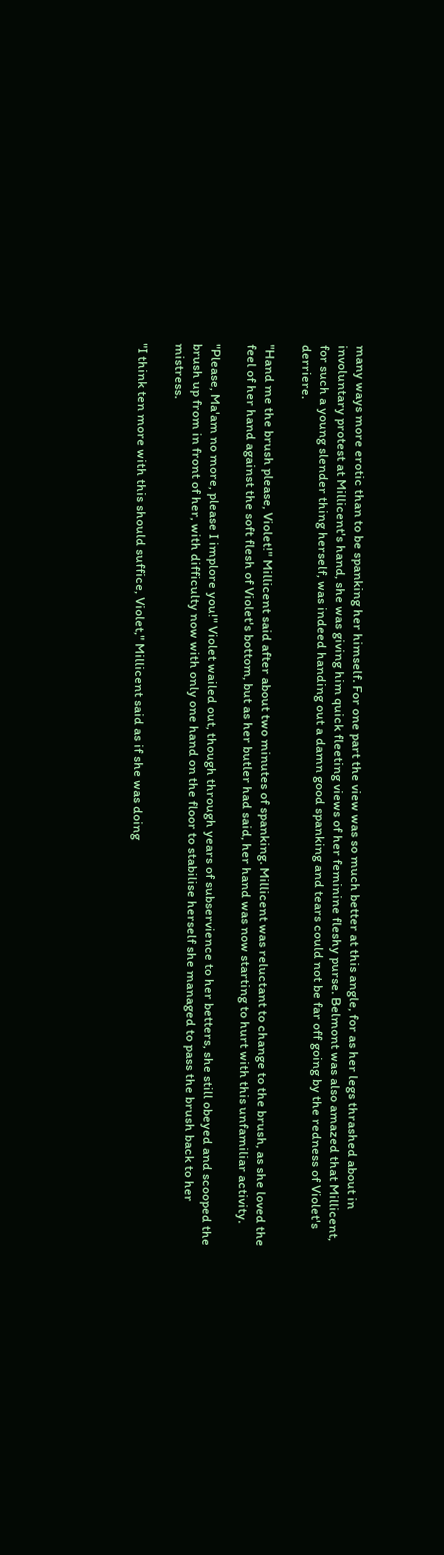many ways more erotic than to be spanking her himself. For one part the view was so much better at this angle, for as her legs thrashed about in involuntary protest at Millicent's hand, she was giving him quick fleeting views of her feminine fleshy purse. Belmont was also amazed that Millicent, for such a young slender thing herself, was indeed handing out a damn good spanking and tears could not be far off going by the redness of Violet's derriere.

"Hand me the brush please, Violet!" Millicent said after about two minutes of spanking. Millicent was reluctant to change to the brush, as she loved the feel of her hand against the soft flesh of Violet's bottom, but as her butler had said, her hand was now starting to hurt with this unfamiliar activity.

"Please, Ma'am no more, please I implore you!" Violet wailed out, though through years of subservience to her betters, she still obeyed and scooped the brush up from in front of her, with difficulty now with only one hand on the floor to stabilise herself she managed to pass the brush back to her mistress.

"I think ten more with this should suffice, Violet," Millicent said as if she was doing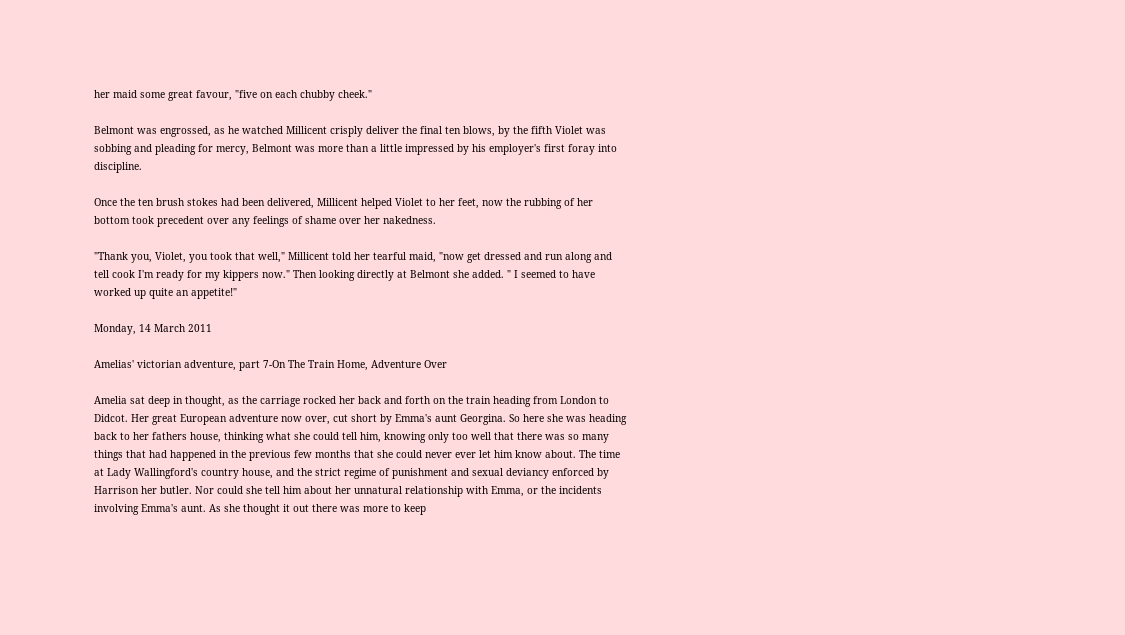her maid some great favour, "five on each chubby cheek."

Belmont was engrossed, as he watched Millicent crisply deliver the final ten blows, by the fifth Violet was sobbing and pleading for mercy, Belmont was more than a little impressed by his employer's first foray into discipline.

Once the ten brush stokes had been delivered, Millicent helped Violet to her feet, now the rubbing of her bottom took precedent over any feelings of shame over her nakedness.

"Thank you, Violet, you took that well," Millicent told her tearful maid, "now get dressed and run along and tell cook I'm ready for my kippers now." Then looking directly at Belmont she added. " I seemed to have worked up quite an appetite!"

Monday, 14 March 2011

Amelias' victorian adventure, part 7-On The Train Home, Adventure Over

Amelia sat deep in thought, as the carriage rocked her back and forth on the train heading from London to Didcot. Her great European adventure now over, cut short by Emma's aunt Georgina. So here she was heading back to her fathers house, thinking what she could tell him, knowing only too well that there was so many things that had happened in the previous few months that she could never ever let him know about. The time at Lady Wallingford's country house, and the strict regime of punishment and sexual deviancy enforced by Harrison her butler. Nor could she tell him about her unnatural relationship with Emma, or the incidents involving Emma's aunt. As she thought it out there was more to keep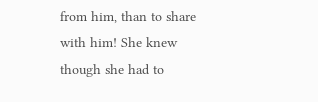from him, than to share with him! She knew though she had to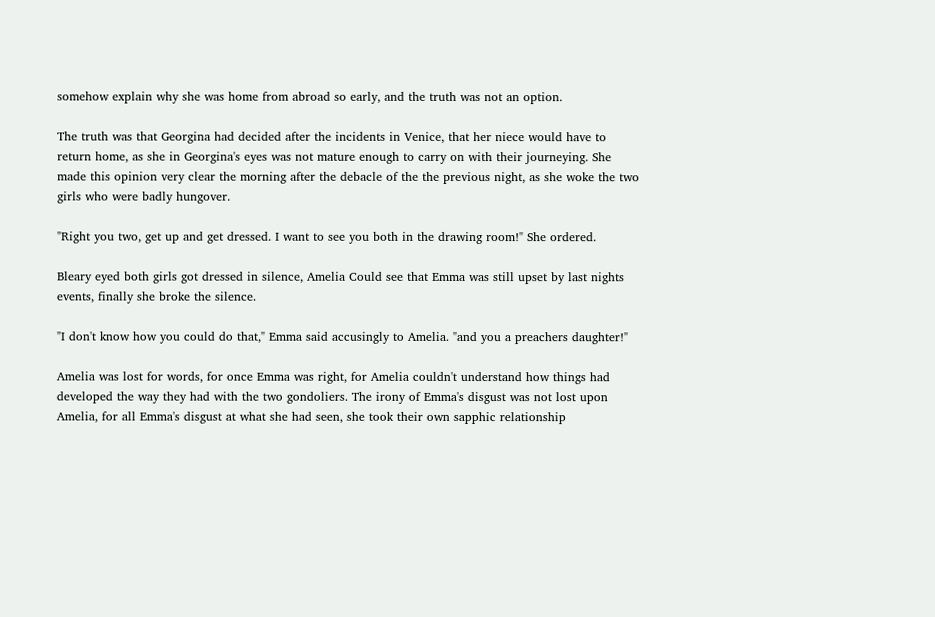somehow explain why she was home from abroad so early, and the truth was not an option.

The truth was that Georgina had decided after the incidents in Venice, that her niece would have to return home, as she in Georgina's eyes was not mature enough to carry on with their journeying. She made this opinion very clear the morning after the debacle of the the previous night, as she woke the two girls who were badly hungover.

"Right you two, get up and get dressed. I want to see you both in the drawing room!" She ordered.

Bleary eyed both girls got dressed in silence, Amelia Could see that Emma was still upset by last nights events, finally she broke the silence.

"I don't know how you could do that," Emma said accusingly to Amelia. "and you a preachers daughter!"

Amelia was lost for words, for once Emma was right, for Amelia couldn't understand how things had developed the way they had with the two gondoliers. The irony of Emma's disgust was not lost upon Amelia, for all Emma's disgust at what she had seen, she took their own sapphic relationship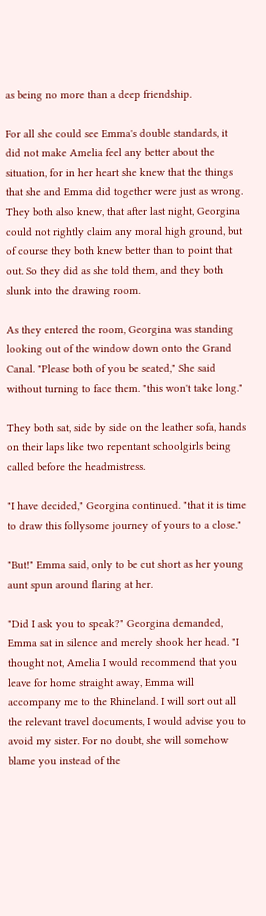as being no more than a deep friendship.

For all she could see Emma's double standards, it did not make Amelia feel any better about the situation, for in her heart she knew that the things that she and Emma did together were just as wrong. They both also knew, that after last night, Georgina could not rightly claim any moral high ground, but of course they both knew better than to point that out. So they did as she told them, and they both slunk into the drawing room.

As they entered the room, Georgina was standing looking out of the window down onto the Grand Canal. "Please both of you be seated," She said without turning to face them. "this won't take long."

They both sat, side by side on the leather sofa, hands on their laps like two repentant schoolgirls being called before the headmistress.

"I have decided," Georgina continued. "that it is time to draw this follysome journey of yours to a close."

"But!" Emma said, only to be cut short as her young aunt spun around flaring at her.

"Did I ask you to speak?" Georgina demanded, Emma sat in silence and merely shook her head. "I thought not, Amelia I would recommend that you leave for home straight away, Emma will accompany me to the Rhineland. I will sort out all the relevant travel documents, I would advise you to avoid my sister. For no doubt, she will somehow blame you instead of the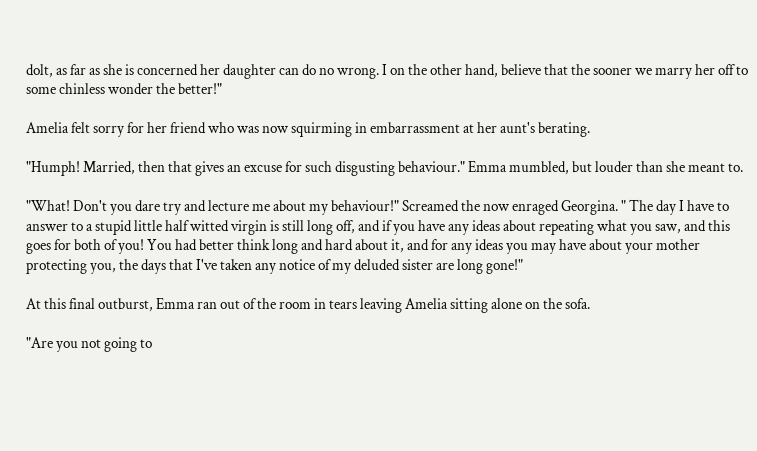dolt, as far as she is concerned her daughter can do no wrong. I on the other hand, believe that the sooner we marry her off to some chinless wonder the better!"

Amelia felt sorry for her friend who was now squirming in embarrassment at her aunt's berating.

"Humph! Married, then that gives an excuse for such disgusting behaviour." Emma mumbled, but louder than she meant to.

"What! Don't you dare try and lecture me about my behaviour!" Screamed the now enraged Georgina. " The day I have to answer to a stupid little half witted virgin is still long off, and if you have any ideas about repeating what you saw, and this goes for both of you! You had better think long and hard about it, and for any ideas you may have about your mother protecting you, the days that I've taken any notice of my deluded sister are long gone!"

At this final outburst, Emma ran out of the room in tears leaving Amelia sitting alone on the sofa.

"Are you not going to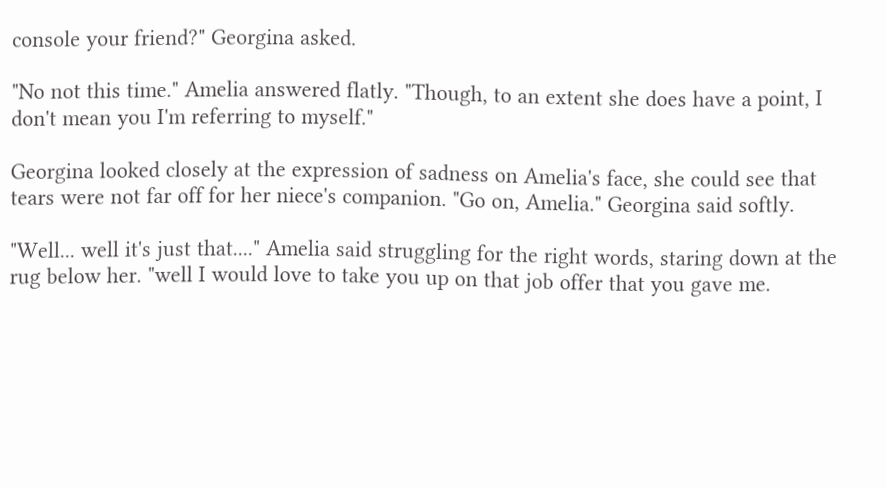console your friend?" Georgina asked.

"No not this time." Amelia answered flatly. "Though, to an extent she does have a point, I don't mean you I'm referring to myself."

Georgina looked closely at the expression of sadness on Amelia's face, she could see that tears were not far off for her niece's companion. "Go on, Amelia." Georgina said softly.

"Well... well it's just that...." Amelia said struggling for the right words, staring down at the rug below her. "well I would love to take you up on that job offer that you gave me.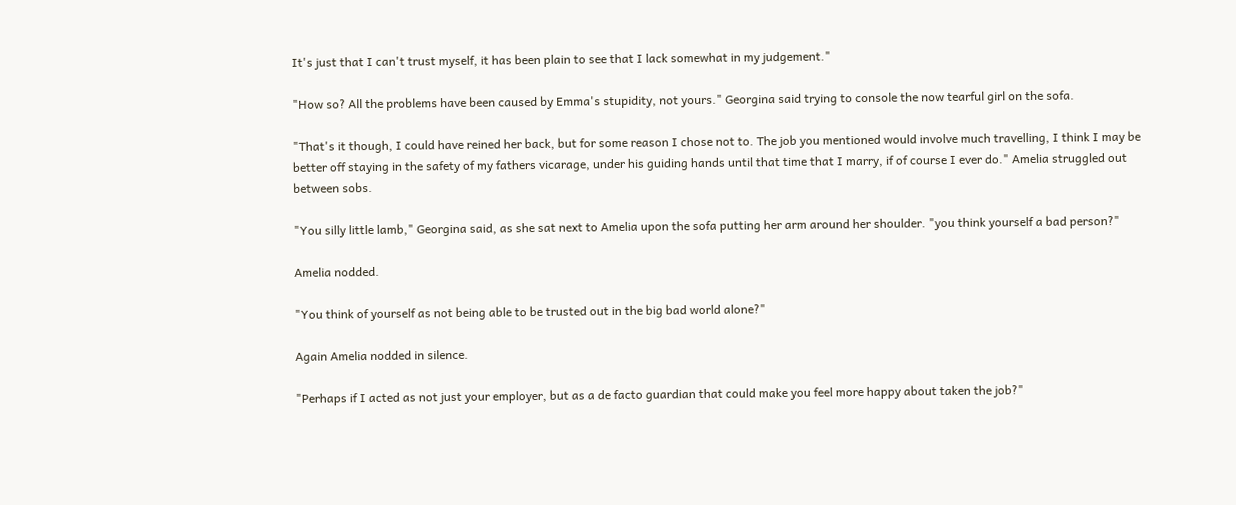It's just that I can't trust myself, it has been plain to see that I lack somewhat in my judgement."

"How so? All the problems have been caused by Emma's stupidity, not yours." Georgina said trying to console the now tearful girl on the sofa.

"That's it though, I could have reined her back, but for some reason I chose not to. The job you mentioned would involve much travelling, I think I may be better off staying in the safety of my fathers vicarage, under his guiding hands until that time that I marry, if of course I ever do." Amelia struggled out between sobs.

"You silly little lamb," Georgina said, as she sat next to Amelia upon the sofa putting her arm around her shoulder. "you think yourself a bad person?"

Amelia nodded.

"You think of yourself as not being able to be trusted out in the big bad world alone?"

Again Amelia nodded in silence.

"Perhaps if I acted as not just your employer, but as a de facto guardian that could make you feel more happy about taken the job?"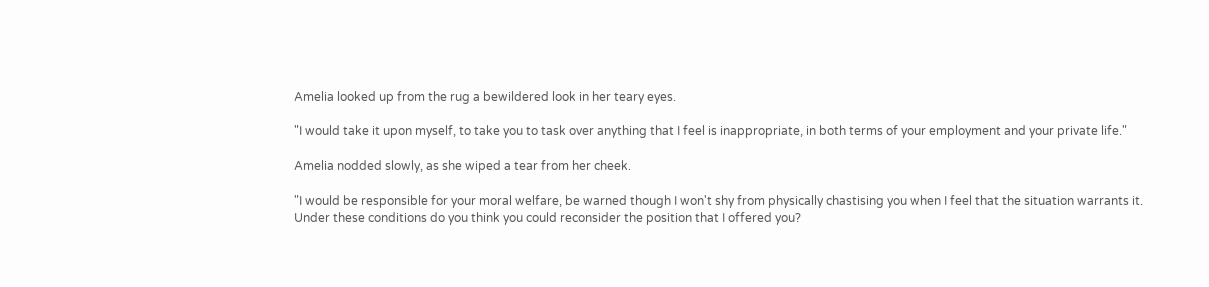Amelia looked up from the rug a bewildered look in her teary eyes.

"I would take it upon myself, to take you to task over anything that I feel is inappropriate, in both terms of your employment and your private life."

Amelia nodded slowly, as she wiped a tear from her cheek.

"I would be responsible for your moral welfare, be warned though I won't shy from physically chastising you when I feel that the situation warrants it. Under these conditions do you think you could reconsider the position that I offered you?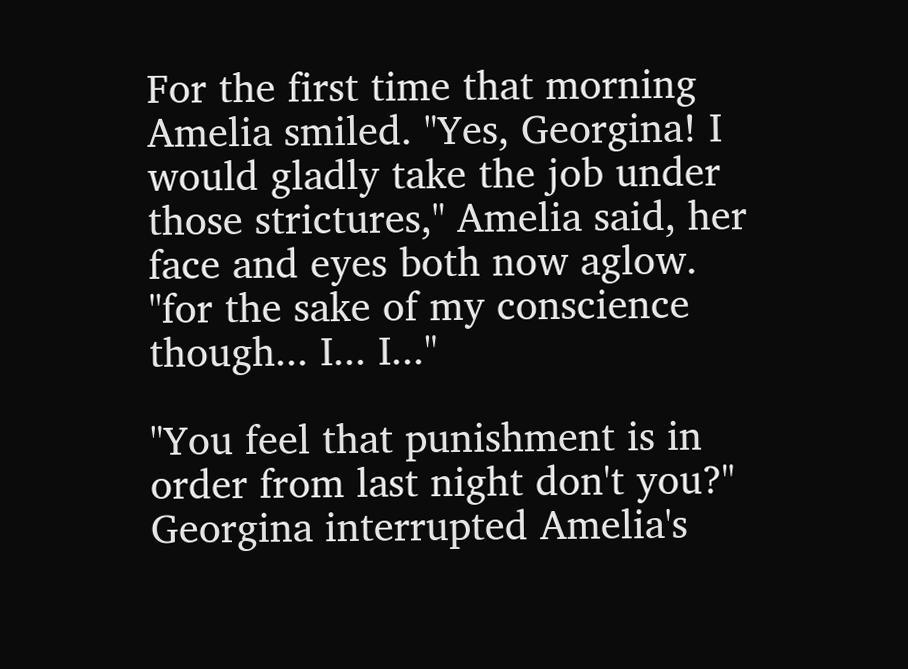For the first time that morning Amelia smiled. "Yes, Georgina! I would gladly take the job under those strictures," Amelia said, her face and eyes both now aglow. "for the sake of my conscience though... I... I..."

"You feel that punishment is in order from last night don't you?" Georgina interrupted Amelia's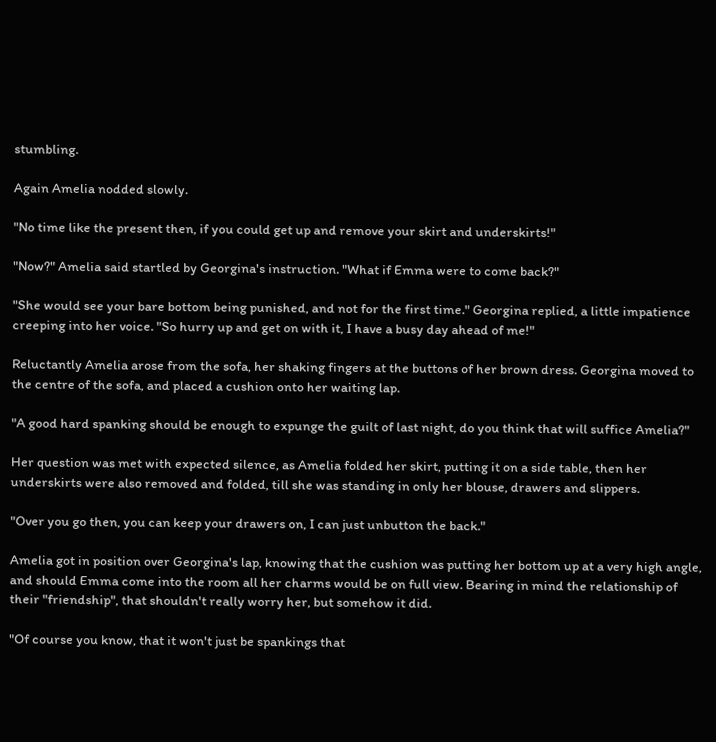stumbling.

Again Amelia nodded slowly.

"No time like the present then, if you could get up and remove your skirt and underskirts!"

"Now?" Amelia said startled by Georgina's instruction. "What if Emma were to come back?"

"She would see your bare bottom being punished, and not for the first time." Georgina replied, a little impatience creeping into her voice. "So hurry up and get on with it, I have a busy day ahead of me!"

Reluctantly Amelia arose from the sofa, her shaking fingers at the buttons of her brown dress. Georgina moved to the centre of the sofa, and placed a cushion onto her waiting lap.

"A good hard spanking should be enough to expunge the guilt of last night, do you think that will suffice Amelia?"

Her question was met with expected silence, as Amelia folded her skirt, putting it on a side table, then her underskirts were also removed and folded, till she was standing in only her blouse, drawers and slippers.

"Over you go then, you can keep your drawers on, I can just unbutton the back."

Amelia got in position over Georgina's lap, knowing that the cushion was putting her bottom up at a very high angle, and should Emma come into the room all her charms would be on full view. Bearing in mind the relationship of their "friendship", that shouldn't really worry her, but somehow it did.

"Of course you know, that it won't just be spankings that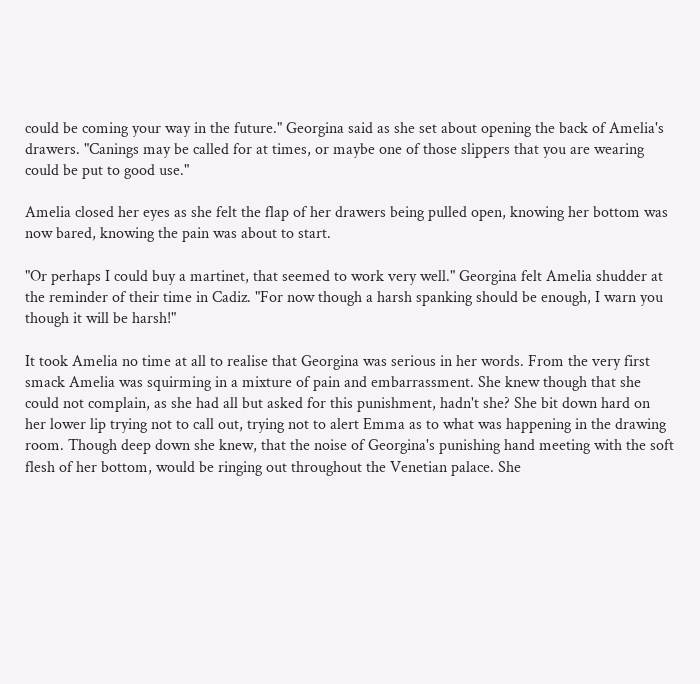could be coming your way in the future." Georgina said as she set about opening the back of Amelia's drawers. "Canings may be called for at times, or maybe one of those slippers that you are wearing could be put to good use."

Amelia closed her eyes as she felt the flap of her drawers being pulled open, knowing her bottom was now bared, knowing the pain was about to start.

"Or perhaps I could buy a martinet, that seemed to work very well." Georgina felt Amelia shudder at the reminder of their time in Cadiz. "For now though a harsh spanking should be enough, I warn you though it will be harsh!"

It took Amelia no time at all to realise that Georgina was serious in her words. From the very first smack Amelia was squirming in a mixture of pain and embarrassment. She knew though that she could not complain, as she had all but asked for this punishment, hadn't she? She bit down hard on her lower lip trying not to call out, trying not to alert Emma as to what was happening in the drawing room. Though deep down she knew, that the noise of Georgina's punishing hand meeting with the soft flesh of her bottom, would be ringing out throughout the Venetian palace. She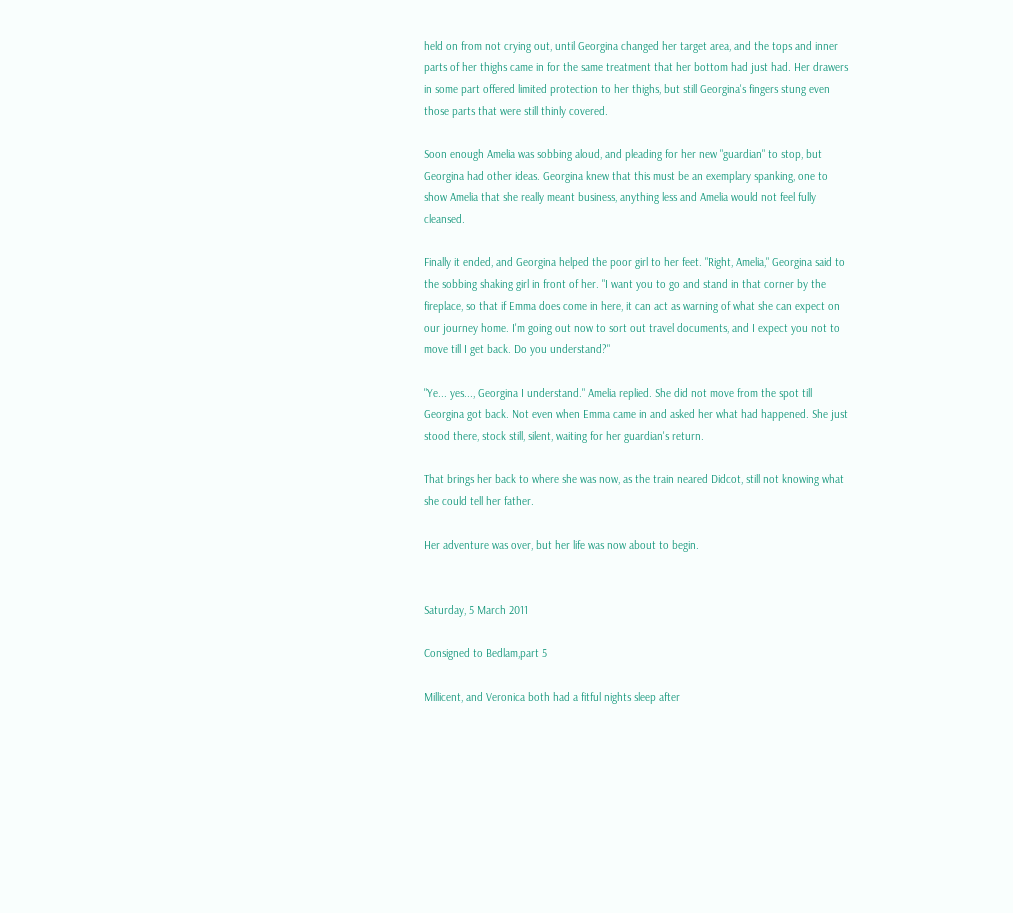held on from not crying out, until Georgina changed her target area, and the tops and inner parts of her thighs came in for the same treatment that her bottom had just had. Her drawers in some part offered limited protection to her thighs, but still Georgina's fingers stung even those parts that were still thinly covered.

Soon enough Amelia was sobbing aloud, and pleading for her new "guardian" to stop, but Georgina had other ideas. Georgina knew that this must be an exemplary spanking, one to show Amelia that she really meant business, anything less and Amelia would not feel fully cleansed.

Finally it ended, and Georgina helped the poor girl to her feet. "Right, Amelia," Georgina said to the sobbing shaking girl in front of her. "I want you to go and stand in that corner by the fireplace, so that if Emma does come in here, it can act as warning of what she can expect on our journey home. I'm going out now to sort out travel documents, and I expect you not to move till I get back. Do you understand?"

"Ye... yes..., Georgina I understand." Amelia replied. She did not move from the spot till Georgina got back. Not even when Emma came in and asked her what had happened. She just stood there, stock still, silent, waiting for her guardian's return.

That brings her back to where she was now, as the train neared Didcot, still not knowing what she could tell her father.

Her adventure was over, but her life was now about to begin.


Saturday, 5 March 2011

Consigned to Bedlam,part 5

Millicent, and Veronica both had a fitful nights sleep after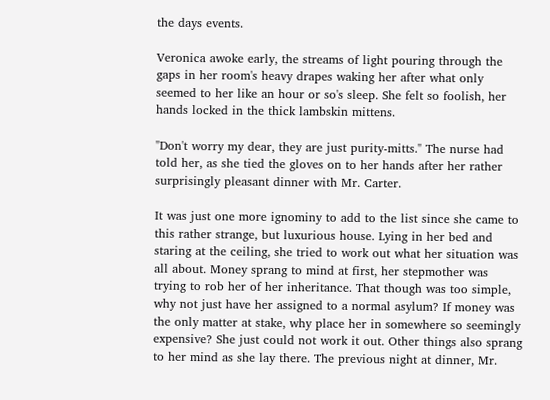the days events.

Veronica awoke early, the streams of light pouring through the gaps in her room's heavy drapes waking her after what only seemed to her like an hour or so's sleep. She felt so foolish, her hands locked in the thick lambskin mittens.

"Don't worry my dear, they are just purity-mitts." The nurse had told her, as she tied the gloves on to her hands after her rather surprisingly pleasant dinner with Mr. Carter.

It was just one more ignominy to add to the list since she came to this rather strange, but luxurious house. Lying in her bed and staring at the ceiling, she tried to work out what her situation was all about. Money sprang to mind at first, her stepmother was trying to rob her of her inheritance. That though was too simple, why not just have her assigned to a normal asylum? If money was the only matter at stake, why place her in somewhere so seemingly expensive? She just could not work it out. Other things also sprang to her mind as she lay there. The previous night at dinner, Mr.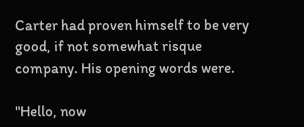Carter had proven himself to be very good, if not somewhat risque company. His opening words were.

"Hello, now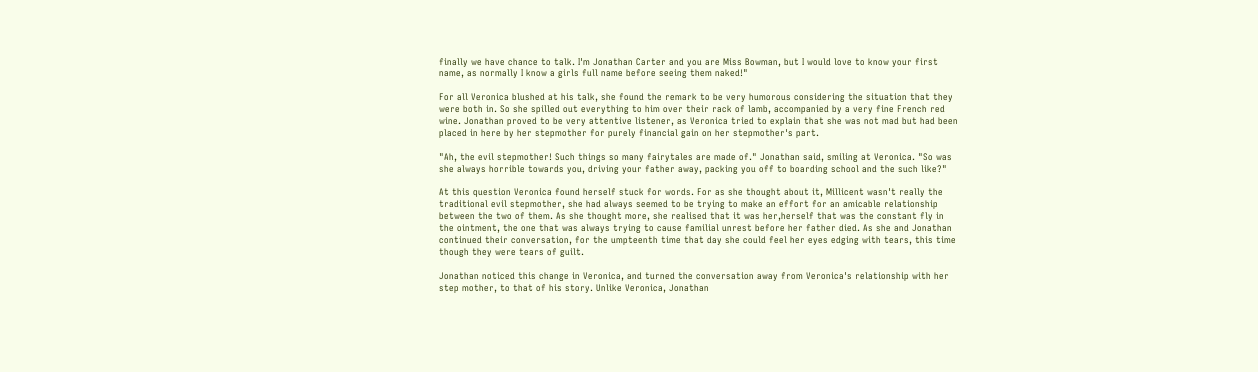finally we have chance to talk. I'm Jonathan Carter and you are Miss Bowman, but I would love to know your first name, as normally I know a girls full name before seeing them naked!"

For all Veronica blushed at his talk, she found the remark to be very humorous considering the situation that they were both in. So she spilled out everything to him over their rack of lamb, accompanied by a very fine French red wine. Jonathan proved to be very attentive listener, as Veronica tried to explain that she was not mad but had been placed in here by her stepmother for purely financial gain on her stepmother's part.

"Ah, the evil stepmother! Such things so many fairytales are made of." Jonathan said, smiling at Veronica. "So was she always horrible towards you, driving your father away, packing you off to boarding school and the such like?"

At this question Veronica found herself stuck for words. For as she thought about it, Millicent wasn't really the traditional evil stepmother, she had always seemed to be trying to make an effort for an amicable relationship between the two of them. As she thought more, she realised that it was her,herself that was the constant fly in the ointment, the one that was always trying to cause familial unrest before her father died. As she and Jonathan continued their conversation, for the umpteenth time that day she could feel her eyes edging with tears, this time though they were tears of guilt.

Jonathan noticed this change in Veronica, and turned the conversation away from Veronica's relationship with her step mother, to that of his story. Unlike Veronica, Jonathan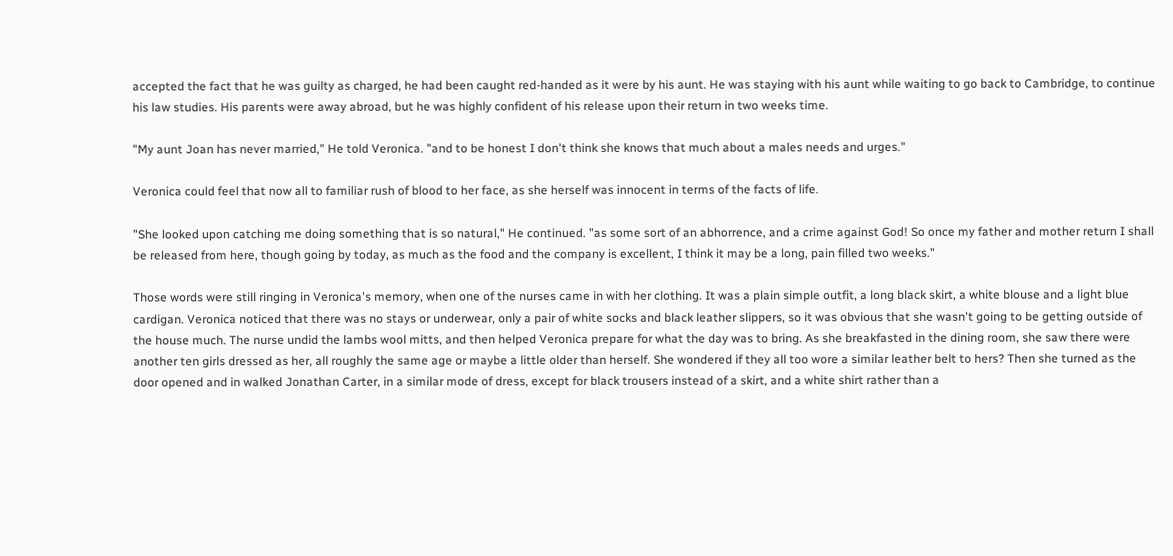accepted the fact that he was guilty as charged, he had been caught red-handed as it were by his aunt. He was staying with his aunt while waiting to go back to Cambridge, to continue his law studies. His parents were away abroad, but he was highly confident of his release upon their return in two weeks time.

"My aunt Joan has never married," He told Veronica. "and to be honest I don't think she knows that much about a males needs and urges."

Veronica could feel that now all to familiar rush of blood to her face, as she herself was innocent in terms of the facts of life.

"She looked upon catching me doing something that is so natural," He continued. "as some sort of an abhorrence, and a crime against God! So once my father and mother return I shall be released from here, though going by today, as much as the food and the company is excellent, I think it may be a long, pain filled two weeks."

Those words were still ringing in Veronica's memory, when one of the nurses came in with her clothing. It was a plain simple outfit, a long black skirt, a white blouse and a light blue cardigan. Veronica noticed that there was no stays or underwear, only a pair of white socks and black leather slippers, so it was obvious that she wasn't going to be getting outside of the house much. The nurse undid the lambs wool mitts, and then helped Veronica prepare for what the day was to bring. As she breakfasted in the dining room, she saw there were another ten girls dressed as her, all roughly the same age or maybe a little older than herself. She wondered if they all too wore a similar leather belt to hers? Then she turned as the door opened and in walked Jonathan Carter, in a similar mode of dress, except for black trousers instead of a skirt, and a white shirt rather than a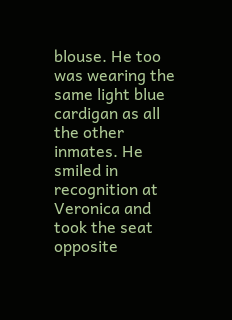blouse. He too was wearing the same light blue cardigan as all the other inmates. He smiled in recognition at Veronica and took the seat opposite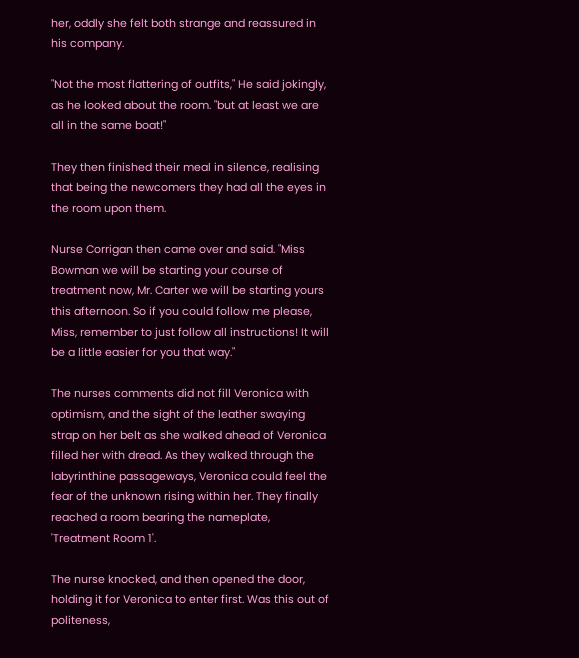her, oddly she felt both strange and reassured in his company.

"Not the most flattering of outfits," He said jokingly, as he looked about the room. "but at least we are all in the same boat!"

They then finished their meal in silence, realising that being the newcomers they had all the eyes in the room upon them.

Nurse Corrigan then came over and said. "Miss Bowman we will be starting your course of treatment now, Mr. Carter we will be starting yours this afternoon. So if you could follow me please, Miss, remember to just follow all instructions! It will be a little easier for you that way."

The nurses comments did not fill Veronica with optimism, and the sight of the leather swaying strap on her belt as she walked ahead of Veronica filled her with dread. As they walked through the labyrinthine passageways, Veronica could feel the fear of the unknown rising within her. They finally reached a room bearing the nameplate, 'Treatment Room 1'.

The nurse knocked, and then opened the door, holding it for Veronica to enter first. Was this out of politeness,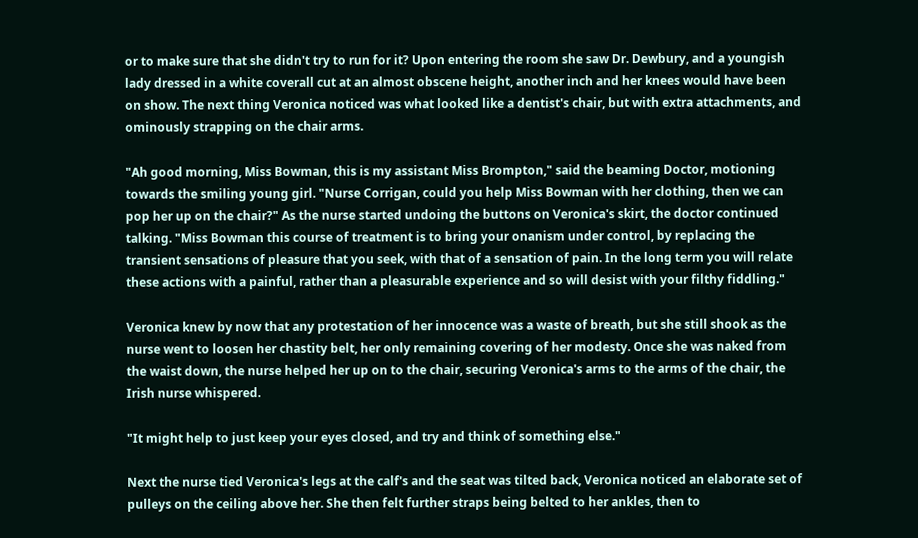or to make sure that she didn't try to run for it? Upon entering the room she saw Dr. Dewbury, and a youngish lady dressed in a white coverall cut at an almost obscene height, another inch and her knees would have been on show. The next thing Veronica noticed was what looked like a dentist's chair, but with extra attachments, and ominously strapping on the chair arms.

"Ah good morning, Miss Bowman, this is my assistant Miss Brompton," said the beaming Doctor, motioning towards the smiling young girl. "Nurse Corrigan, could you help Miss Bowman with her clothing, then we can pop her up on the chair?" As the nurse started undoing the buttons on Veronica's skirt, the doctor continued talking. "Miss Bowman this course of treatment is to bring your onanism under control, by replacing the transient sensations of pleasure that you seek, with that of a sensation of pain. In the long term you will relate these actions with a painful, rather than a pleasurable experience and so will desist with your filthy fiddling."

Veronica knew by now that any protestation of her innocence was a waste of breath, but she still shook as the nurse went to loosen her chastity belt, her only remaining covering of her modesty. Once she was naked from the waist down, the nurse helped her up on to the chair, securing Veronica's arms to the arms of the chair, the Irish nurse whispered.

"It might help to just keep your eyes closed, and try and think of something else."

Next the nurse tied Veronica's legs at the calf's and the seat was tilted back, Veronica noticed an elaborate set of pulleys on the ceiling above her. She then felt further straps being belted to her ankles, then to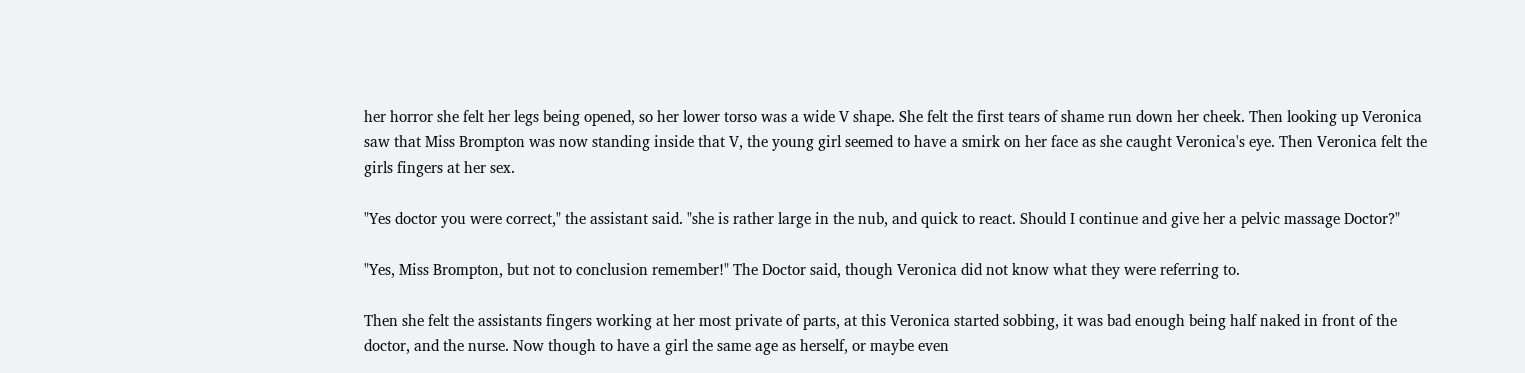her horror she felt her legs being opened, so her lower torso was a wide V shape. She felt the first tears of shame run down her cheek. Then looking up Veronica saw that Miss Brompton was now standing inside that V, the young girl seemed to have a smirk on her face as she caught Veronica's eye. Then Veronica felt the girls fingers at her sex.

"Yes doctor you were correct," the assistant said. "she is rather large in the nub, and quick to react. Should I continue and give her a pelvic massage Doctor?"

"Yes, Miss Brompton, but not to conclusion remember!" The Doctor said, though Veronica did not know what they were referring to.

Then she felt the assistants fingers working at her most private of parts, at this Veronica started sobbing, it was bad enough being half naked in front of the doctor, and the nurse. Now though to have a girl the same age as herself, or maybe even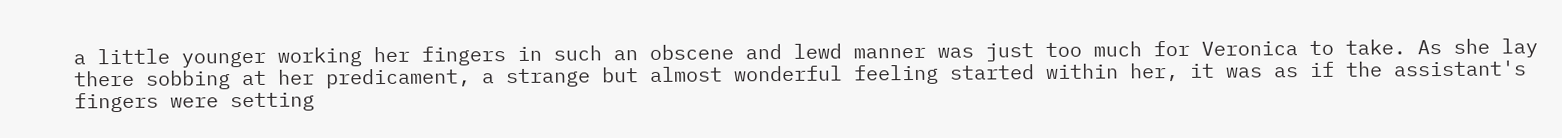a little younger working her fingers in such an obscene and lewd manner was just too much for Veronica to take. As she lay there sobbing at her predicament, a strange but almost wonderful feeling started within her, it was as if the assistant's fingers were setting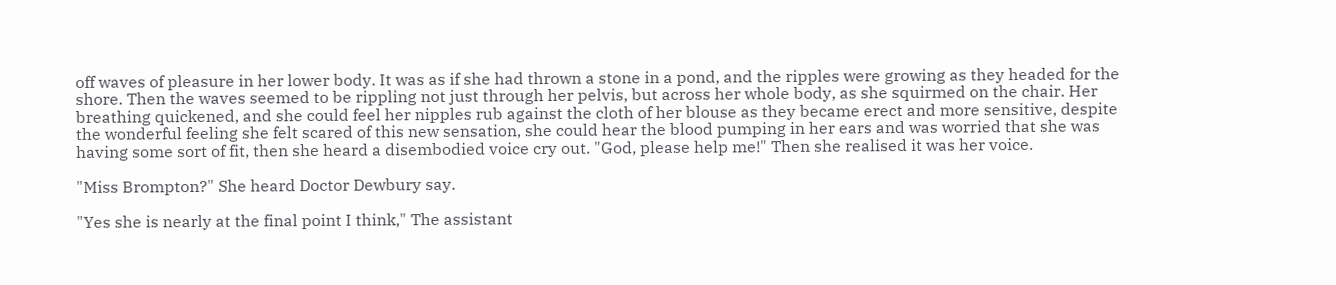off waves of pleasure in her lower body. It was as if she had thrown a stone in a pond, and the ripples were growing as they headed for the shore. Then the waves seemed to be rippling not just through her pelvis, but across her whole body, as she squirmed on the chair. Her breathing quickened, and she could feel her nipples rub against the cloth of her blouse as they became erect and more sensitive, despite the wonderful feeling she felt scared of this new sensation, she could hear the blood pumping in her ears and was worried that she was having some sort of fit, then she heard a disembodied voice cry out. "God, please help me!" Then she realised it was her voice.

"Miss Brompton?" She heard Doctor Dewbury say.

"Yes she is nearly at the final point I think," The assistant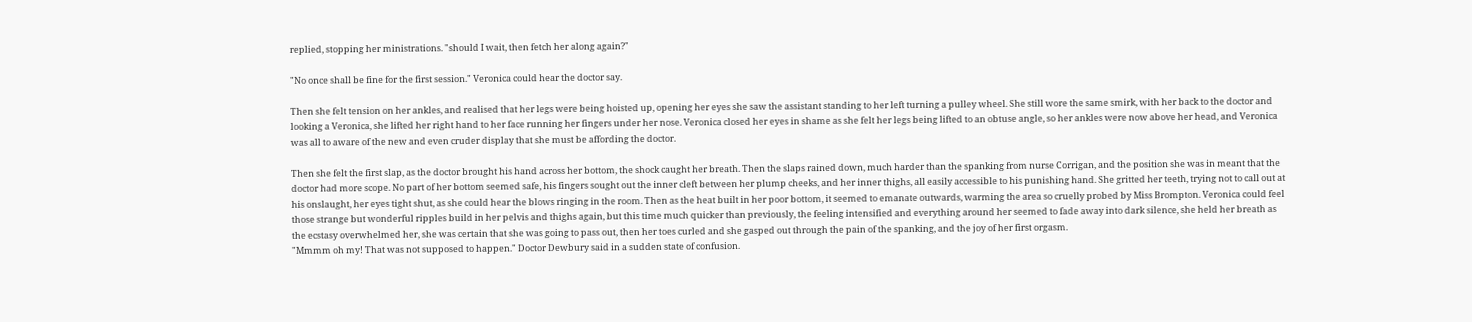replied, stopping her ministrations. "should I wait, then fetch her along again?"

"No once shall be fine for the first session." Veronica could hear the doctor say.

Then she felt tension on her ankles, and realised that her legs were being hoisted up, opening her eyes she saw the assistant standing to her left turning a pulley wheel. She still wore the same smirk, with her back to the doctor and looking a Veronica, she lifted her right hand to her face running her fingers under her nose. Veronica closed her eyes in shame as she felt her legs being lifted to an obtuse angle, so her ankles were now above her head, and Veronica was all to aware of the new and even cruder display that she must be affording the doctor.

Then she felt the first slap, as the doctor brought his hand across her bottom, the shock caught her breath. Then the slaps rained down, much harder than the spanking from nurse Corrigan, and the position she was in meant that the doctor had more scope. No part of her bottom seemed safe, his fingers sought out the inner cleft between her plump cheeks, and her inner thighs, all easily accessible to his punishing hand. She gritted her teeth, trying not to call out at his onslaught, her eyes tight shut, as she could hear the blows ringing in the room. Then as the heat built in her poor bottom, it seemed to emanate outwards, warming the area so cruelly probed by Miss Brompton. Veronica could feel those strange but wonderful ripples build in her pelvis and thighs again, but this time much quicker than previously, the feeling intensified and everything around her seemed to fade away into dark silence, she held her breath as the ecstasy overwhelmed her, she was certain that she was going to pass out, then her toes curled and she gasped out through the pain of the spanking, and the joy of her first orgasm.
"Mmmm oh my! That was not supposed to happen." Doctor Dewbury said in a sudden state of confusion.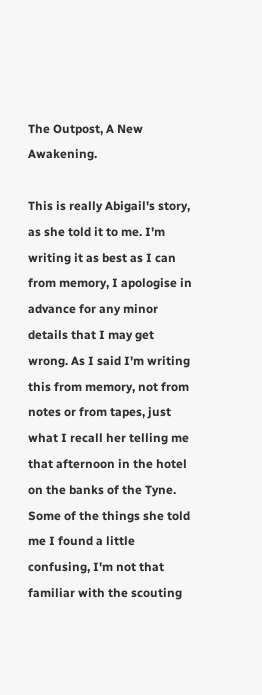The Outpost, A New Awakening.

This is really Abigail's story, as she told it to me. I'm writing it as best as I can from memory, I apologise in advance for any minor details that I may get wrong. As I said I'm writing this from memory, not from notes or from tapes, just what I recall her telling me that afternoon in the hotel on the banks of the Tyne. Some of the things she told me I found a little confusing, I'm not that familiar with the scouting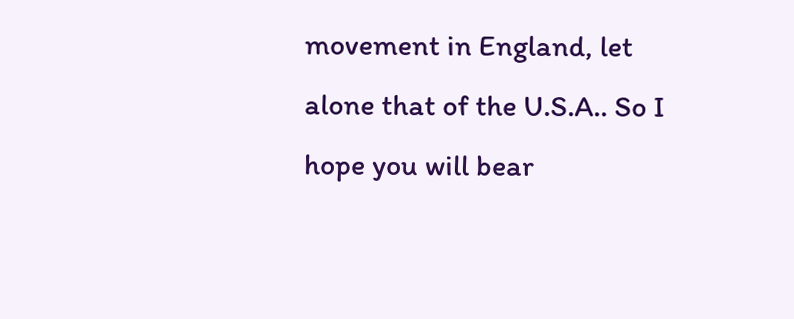movement in England, let alone that of the U.S.A.. So I hope you will bear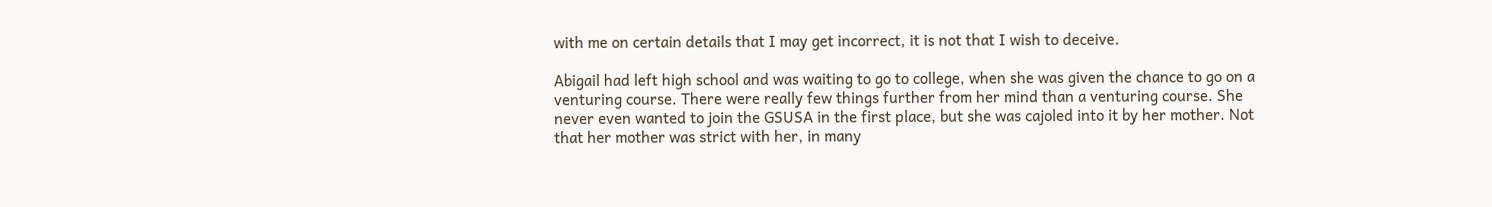with me on certain details that I may get incorrect, it is not that I wish to deceive.

Abigail had left high school and was waiting to go to college, when she was given the chance to go on a venturing course. There were really few things further from her mind than a venturing course. She never even wanted to join the GSUSA in the first place, but she was cajoled into it by her mother. Not that her mother was strict with her, in many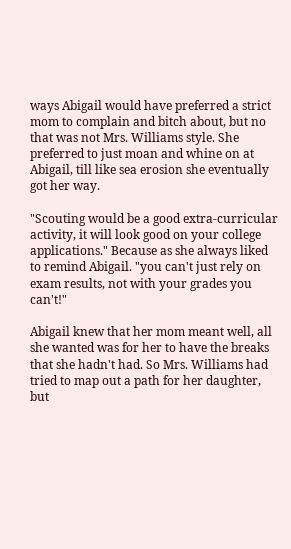ways Abigail would have preferred a strict mom to complain and bitch about, but no that was not Mrs. Williams style. She preferred to just moan and whine on at Abigail, till like sea erosion she eventually got her way.

"Scouting would be a good extra-curricular activity, it will look good on your college applications." Because as she always liked to remind Abigail. "you can't just rely on exam results, not with your grades you can't!"

Abigail knew that her mom meant well, all she wanted was for her to have the breaks that she hadn't had. So Mrs. Williams had tried to map out a path for her daughter, but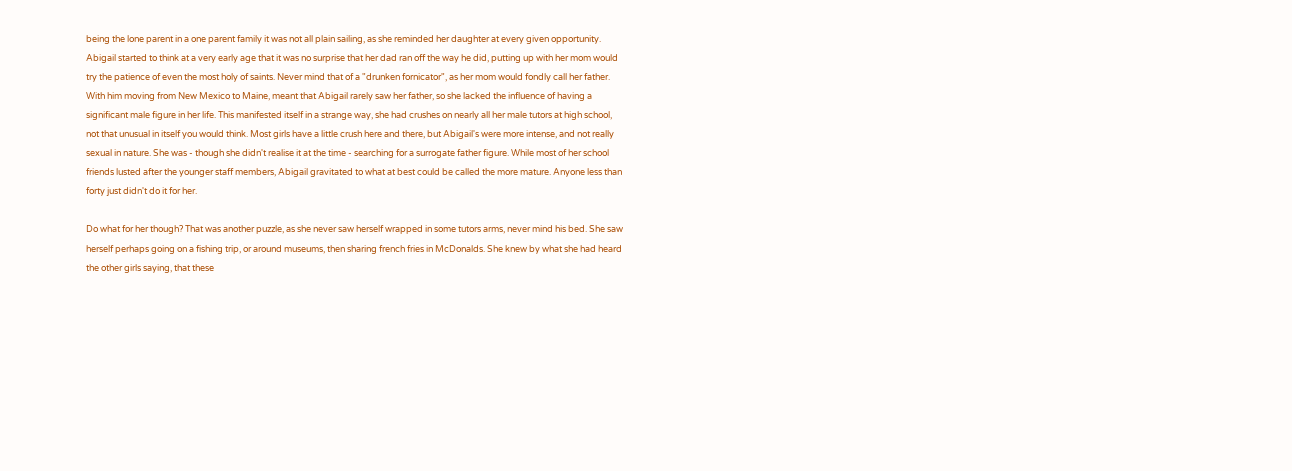being the lone parent in a one parent family it was not all plain sailing, as she reminded her daughter at every given opportunity. Abigail started to think at a very early age that it was no surprise that her dad ran off the way he did, putting up with her mom would try the patience of even the most holy of saints. Never mind that of a "drunken fornicator", as her mom would fondly call her father. With him moving from New Mexico to Maine, meant that Abigail rarely saw her father, so she lacked the influence of having a significant male figure in her life. This manifested itself in a strange way, she had crushes on nearly all her male tutors at high school, not that unusual in itself you would think. Most girls have a little crush here and there, but Abigail's were more intense, and not really sexual in nature. She was - though she didn't realise it at the time - searching for a surrogate father figure. While most of her school friends lusted after the younger staff members, Abigail gravitated to what at best could be called the more mature. Anyone less than forty just didn't do it for her.

Do what for her though? That was another puzzle, as she never saw herself wrapped in some tutors arms, never mind his bed. She saw herself perhaps going on a fishing trip, or around museums, then sharing french fries in McDonalds. She knew by what she had heard the other girls saying, that these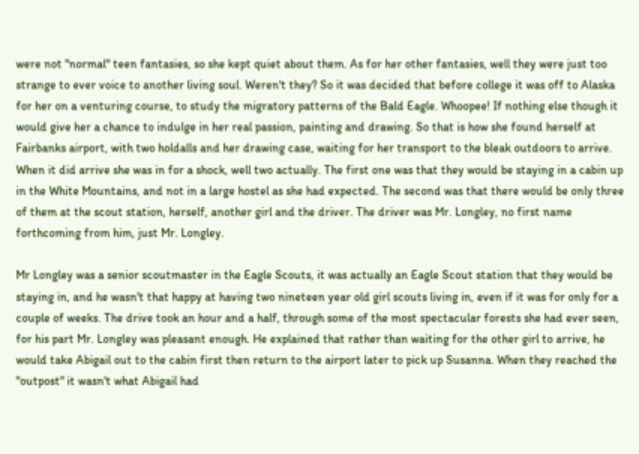were not "normal" teen fantasies, so she kept quiet about them. As for her other fantasies, well they were just too strange to ever voice to another living soul. Weren't they? So it was decided that before college it was off to Alaska for her on a venturing course, to study the migratory patterns of the Bald Eagle. Whoopee! If nothing else though it would give her a chance to indulge in her real passion, painting and drawing. So that is how she found herself at Fairbanks airport, with two holdalls and her drawing case, waiting for her transport to the bleak outdoors to arrive. When it did arrive she was in for a shock, well two actually. The first one was that they would be staying in a cabin up in the White Mountains, and not in a large hostel as she had expected. The second was that there would be only three of them at the scout station, herself, another girl and the driver. The driver was Mr. Longley, no first name forthcoming from him, just Mr. Longley.

Mr Longley was a senior scoutmaster in the Eagle Scouts, it was actually an Eagle Scout station that they would be staying in, and he wasn't that happy at having two nineteen year old girl scouts living in, even if it was for only for a couple of weeks. The drive took an hour and a half, through some of the most spectacular forests she had ever seen, for his part Mr. Longley was pleasant enough. He explained that rather than waiting for the other girl to arrive, he would take Abigail out to the cabin first then return to the airport later to pick up Susanna. When they reached the "outpost" it wasn't what Abigail had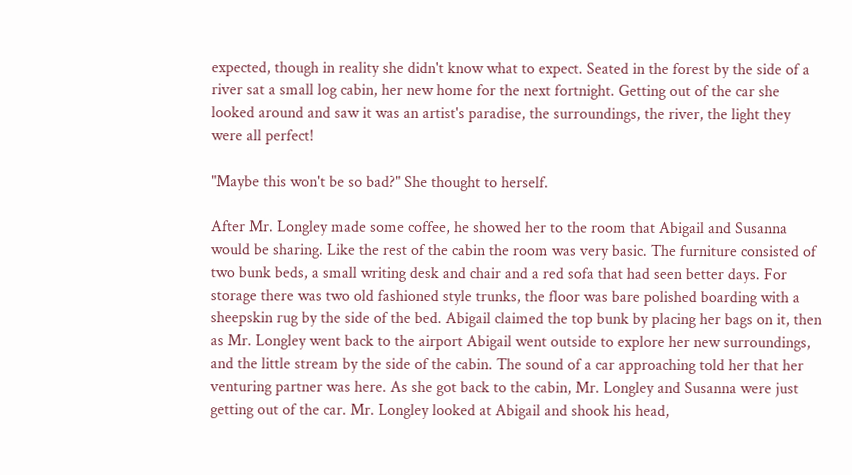expected, though in reality she didn't know what to expect. Seated in the forest by the side of a river sat a small log cabin, her new home for the next fortnight. Getting out of the car she looked around and saw it was an artist's paradise, the surroundings, the river, the light they were all perfect!

"Maybe this won't be so bad?" She thought to herself.

After Mr. Longley made some coffee, he showed her to the room that Abigail and Susanna would be sharing. Like the rest of the cabin the room was very basic. The furniture consisted of two bunk beds, a small writing desk and chair and a red sofa that had seen better days. For storage there was two old fashioned style trunks, the floor was bare polished boarding with a sheepskin rug by the side of the bed. Abigail claimed the top bunk by placing her bags on it, then as Mr. Longley went back to the airport Abigail went outside to explore her new surroundings, and the little stream by the side of the cabin. The sound of a car approaching told her that her venturing partner was here. As she got back to the cabin, Mr. Longley and Susanna were just getting out of the car. Mr. Longley looked at Abigail and shook his head,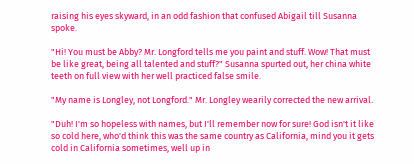raising his eyes skyward, in an odd fashion that confused Abigail till Susanna spoke.

"Hi! You must be Abby? Mr. Longford tells me you paint and stuff. Wow! That must be like great, being all talented and stuff?" Susanna spurted out, her china white teeth on full view with her well practiced false smile.

"My name is Longley, not Longford." Mr. Longley wearily corrected the new arrival.

"Duh! I'm so hopeless with names, but I'll remember now for sure! God isn't it like so cold here, who'd think this was the same country as California, mind you it gets cold in California sometimes, well up in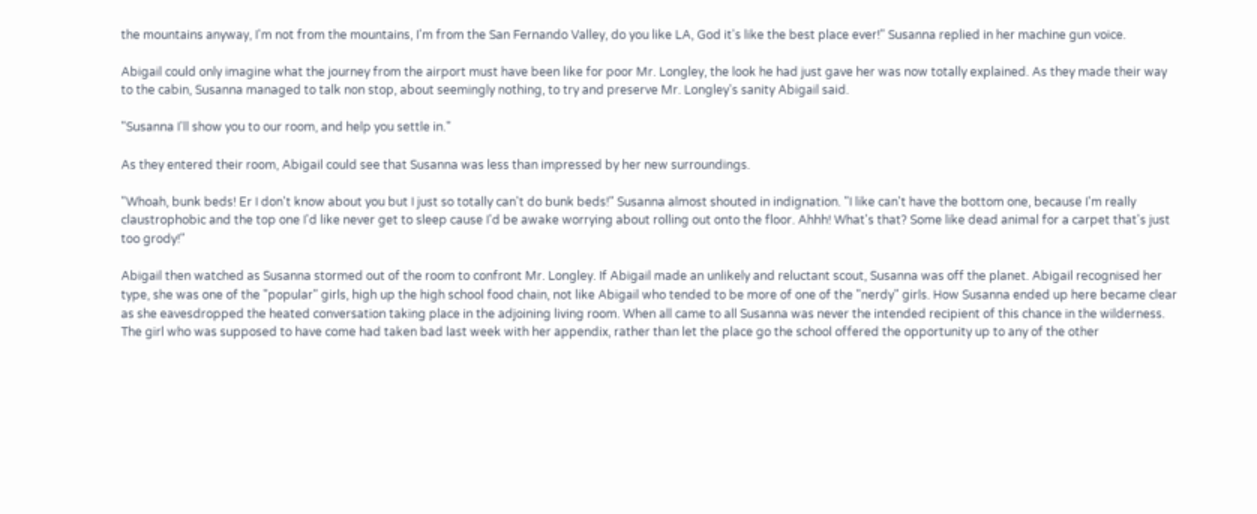the mountains anyway, I'm not from the mountains, I'm from the San Fernando Valley, do you like LA, God it's like the best place ever!" Susanna replied in her machine gun voice.

Abigail could only imagine what the journey from the airport must have been like for poor Mr. Longley, the look he had just gave her was now totally explained. As they made their way to the cabin, Susanna managed to talk non stop, about seemingly nothing, to try and preserve Mr. Longley's sanity Abigail said.

"Susanna I'll show you to our room, and help you settle in."

As they entered their room, Abigail could see that Susanna was less than impressed by her new surroundings.

"Whoah, bunk beds! Er I don't know about you but I just so totally can't do bunk beds!" Susanna almost shouted in indignation. "I like can't have the bottom one, because I'm really claustrophobic and the top one I'd like never get to sleep cause I'd be awake worrying about rolling out onto the floor. Ahhh! What's that? Some like dead animal for a carpet that's just too grody!"

Abigail then watched as Susanna stormed out of the room to confront Mr. Longley. If Abigail made an unlikely and reluctant scout, Susanna was off the planet. Abigail recognised her type, she was one of the "popular" girls, high up the high school food chain, not like Abigail who tended to be more of one of the "nerdy" girls. How Susanna ended up here became clear as she eavesdropped the heated conversation taking place in the adjoining living room. When all came to all Susanna was never the intended recipient of this chance in the wilderness. The girl who was supposed to have come had taken bad last week with her appendix, rather than let the place go the school offered the opportunity up to any of the other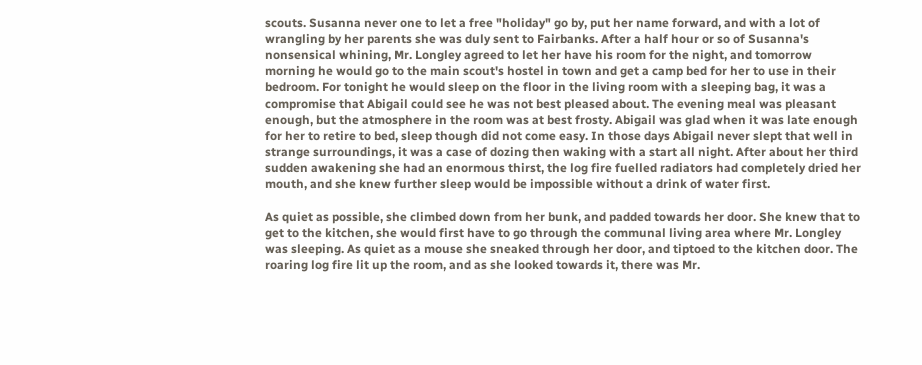scouts. Susanna never one to let a free "holiday" go by, put her name forward, and with a lot of wrangling by her parents she was duly sent to Fairbanks. After a half hour or so of Susanna's nonsensical whining, Mr. Longley agreed to let her have his room for the night, and tomorrow morning he would go to the main scout's hostel in town and get a camp bed for her to use in their bedroom. For tonight he would sleep on the floor in the living room with a sleeping bag, it was a compromise that Abigail could see he was not best pleased about. The evening meal was pleasant enough, but the atmosphere in the room was at best frosty. Abigail was glad when it was late enough for her to retire to bed, sleep though did not come easy. In those days Abigail never slept that well in strange surroundings, it was a case of dozing then waking with a start all night. After about her third sudden awakening she had an enormous thirst, the log fire fuelled radiators had completely dried her mouth, and she knew further sleep would be impossible without a drink of water first.

As quiet as possible, she climbed down from her bunk, and padded towards her door. She knew that to get to the kitchen, she would first have to go through the communal living area where Mr. Longley was sleeping. As quiet as a mouse she sneaked through her door, and tiptoed to the kitchen door. The roaring log fire lit up the room, and as she looked towards it, there was Mr.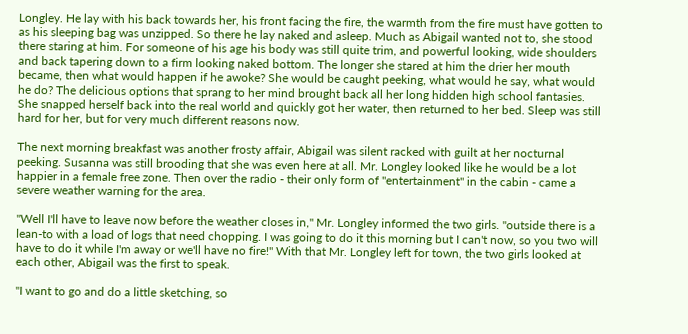Longley. He lay with his back towards her, his front facing the fire, the warmth from the fire must have gotten to as his sleeping bag was unzipped. So there he lay naked and asleep. Much as Abigail wanted not to, she stood there staring at him. For someone of his age his body was still quite trim, and powerful looking, wide shoulders and back tapering down to a firm looking naked bottom. The longer she stared at him the drier her mouth became, then what would happen if he awoke? She would be caught peeking, what would he say, what would he do? The delicious options that sprang to her mind brought back all her long hidden high school fantasies. She snapped herself back into the real world and quickly got her water, then returned to her bed. Sleep was still hard for her, but for very much different reasons now.

The next morning breakfast was another frosty affair, Abigail was silent racked with guilt at her nocturnal peeking. Susanna was still brooding that she was even here at all. Mr. Longley looked like he would be a lot happier in a female free zone. Then over the radio - their only form of "entertainment" in the cabin - came a severe weather warning for the area.

"Well I'll have to leave now before the weather closes in," Mr. Longley informed the two girls. "outside there is a lean-to with a load of logs that need chopping. I was going to do it this morning but I can't now, so you two will have to do it while I'm away or we'll have no fire!" With that Mr. Longley left for town, the two girls looked at each other, Abigail was the first to speak.

"I want to go and do a little sketching, so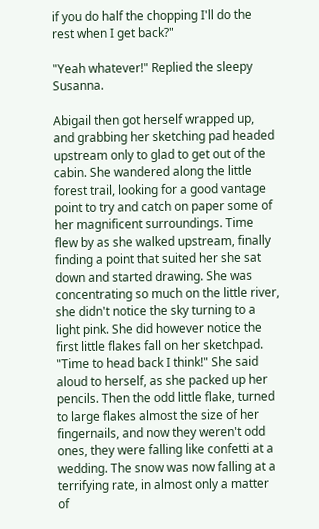if you do half the chopping I'll do the rest when I get back?"

"Yeah whatever!" Replied the sleepy Susanna.

Abigail then got herself wrapped up, and grabbing her sketching pad headed upstream only to glad to get out of the cabin. She wandered along the little forest trail, looking for a good vantage point to try and catch on paper some of her magnificent surroundings. Time flew by as she walked upstream, finally finding a point that suited her she sat down and started drawing. She was concentrating so much on the little river, she didn't notice the sky turning to a light pink. She did however notice the first little flakes fall on her sketchpad. "Time to head back I think!" She said aloud to herself, as she packed up her pencils. Then the odd little flake, turned to large flakes almost the size of her fingernails, and now they weren't odd ones, they were falling like confetti at a wedding. The snow was now falling at a terrifying rate, in almost only a matter of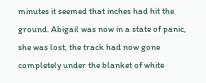minutes it seemed that inches had hit the ground. Abigail was now in a state of panic, she was lost, the track had now gone completely under the blanket of white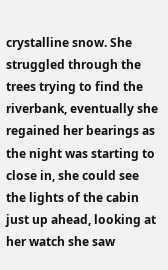crystalline snow. She struggled through the trees trying to find the riverbank, eventually she regained her bearings as the night was starting to close in, she could see the lights of the cabin just up ahead, looking at her watch she saw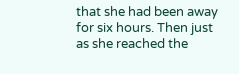that she had been away for six hours. Then just as she reached the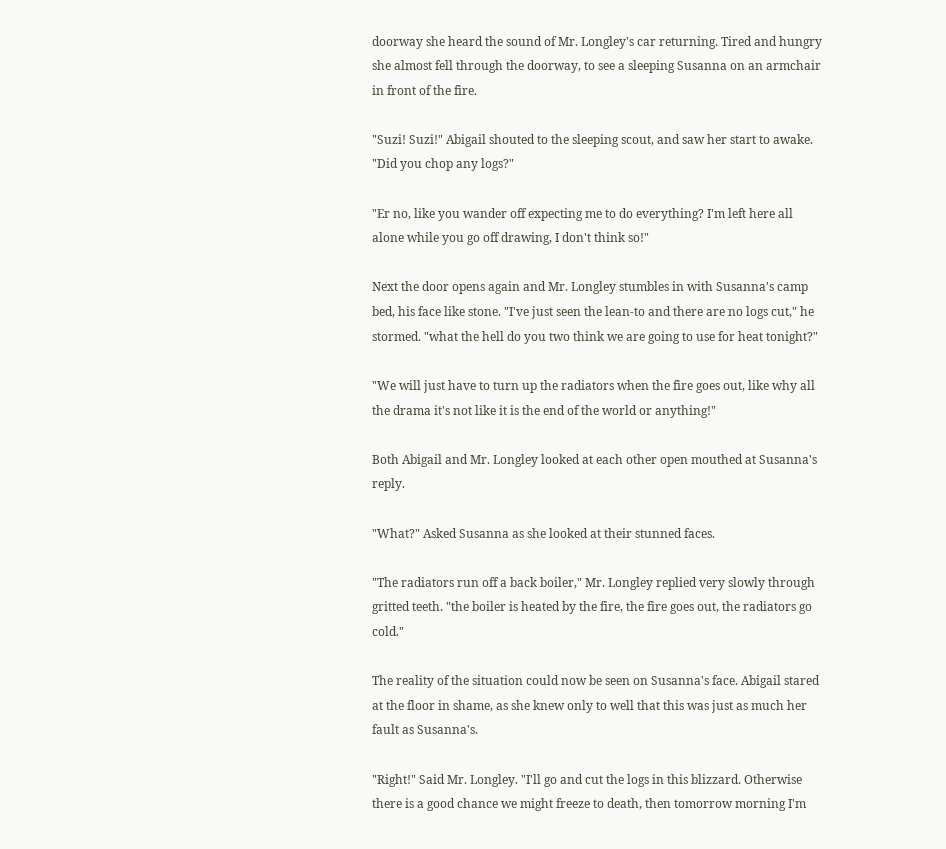doorway she heard the sound of Mr. Longley's car returning. Tired and hungry she almost fell through the doorway, to see a sleeping Susanna on an armchair in front of the fire.

"Suzi! Suzi!" Abigail shouted to the sleeping scout, and saw her start to awake. "Did you chop any logs?"

"Er no, like you wander off expecting me to do everything? I'm left here all alone while you go off drawing, I don't think so!"

Next the door opens again and Mr. Longley stumbles in with Susanna's camp bed, his face like stone. "I've just seen the lean-to and there are no logs cut," he stormed. "what the hell do you two think we are going to use for heat tonight?"

"We will just have to turn up the radiators when the fire goes out, like why all the drama it's not like it is the end of the world or anything!"

Both Abigail and Mr. Longley looked at each other open mouthed at Susanna's reply.

"What?" Asked Susanna as she looked at their stunned faces.

"The radiators run off a back boiler," Mr. Longley replied very slowly through gritted teeth. "the boiler is heated by the fire, the fire goes out, the radiators go cold."

The reality of the situation could now be seen on Susanna's face. Abigail stared at the floor in shame, as she knew only to well that this was just as much her fault as Susanna's.

"Right!" Said Mr. Longley. "I'll go and cut the logs in this blizzard. Otherwise there is a good chance we might freeze to death, then tomorrow morning I'm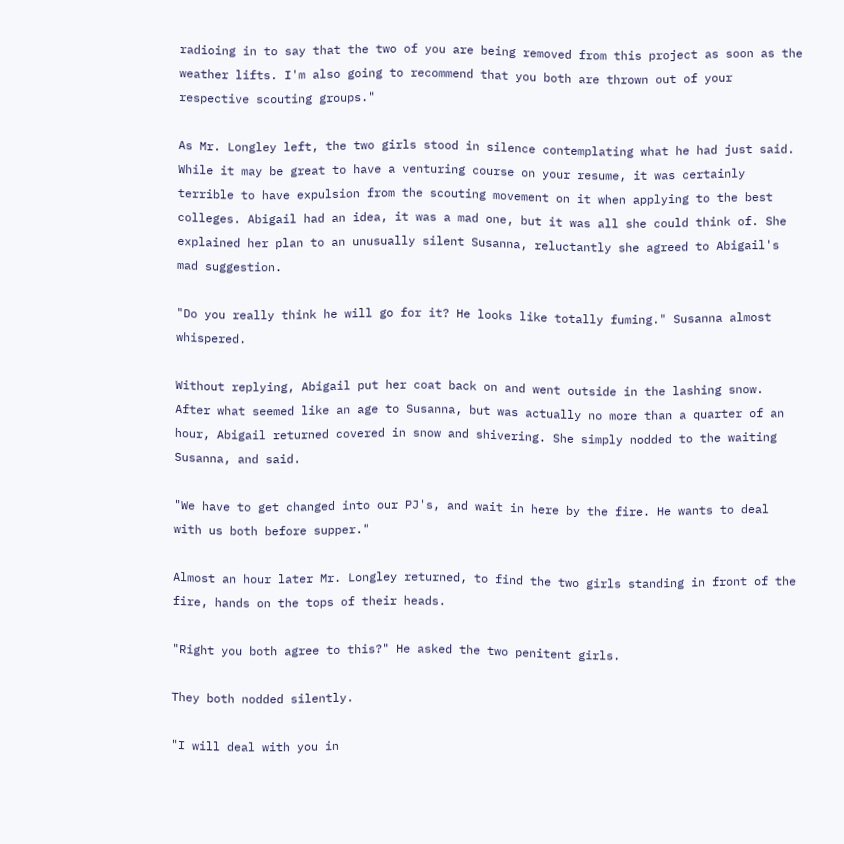radioing in to say that the two of you are being removed from this project as soon as the weather lifts. I'm also going to recommend that you both are thrown out of your respective scouting groups."

As Mr. Longley left, the two girls stood in silence contemplating what he had just said. While it may be great to have a venturing course on your resume, it was certainly terrible to have expulsion from the scouting movement on it when applying to the best colleges. Abigail had an idea, it was a mad one, but it was all she could think of. She explained her plan to an unusually silent Susanna, reluctantly she agreed to Abigail's mad suggestion.

"Do you really think he will go for it? He looks like totally fuming." Susanna almost whispered.

Without replying, Abigail put her coat back on and went outside in the lashing snow. After what seemed like an age to Susanna, but was actually no more than a quarter of an hour, Abigail returned covered in snow and shivering. She simply nodded to the waiting Susanna, and said.

"We have to get changed into our PJ's, and wait in here by the fire. He wants to deal with us both before supper."

Almost an hour later Mr. Longley returned, to find the two girls standing in front of the fire, hands on the tops of their heads.

"Right you both agree to this?" He asked the two penitent girls.

They both nodded silently.

"I will deal with you in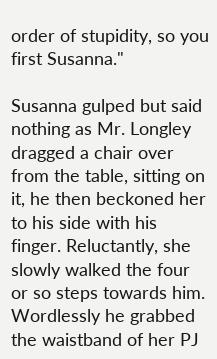order of stupidity, so you first Susanna."

Susanna gulped but said nothing as Mr. Longley dragged a chair over from the table, sitting on it, he then beckoned her to his side with his finger. Reluctantly, she slowly walked the four or so steps towards him. Wordlessly he grabbed the waistband of her PJ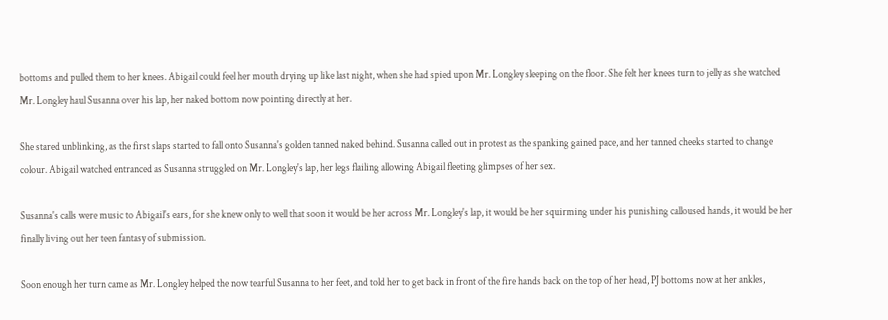bottoms and pulled them to her knees. Abigail could feel her mouth drying up like last night, when she had spied upon Mr. Longley sleeping on the floor. She felt her knees turn to jelly as she watched Mr. Longley haul Susanna over his lap, her naked bottom now pointing directly at her.

She stared unblinking, as the first slaps started to fall onto Susanna's golden tanned naked behind. Susanna called out in protest as the spanking gained pace, and her tanned cheeks started to change colour. Abigail watched entranced as Susanna struggled on Mr. Longley's lap, her legs flailing allowing Abigail fleeting glimpses of her sex.

Susanna's calls were music to Abigail's ears, for she knew only to well that soon it would be her across Mr. Longley's lap, it would be her squirming under his punishing calloused hands, it would be her finally living out her teen fantasy of submission.

Soon enough her turn came as Mr. Longley helped the now tearful Susanna to her feet, and told her to get back in front of the fire hands back on the top of her head, PJ bottoms now at her ankles,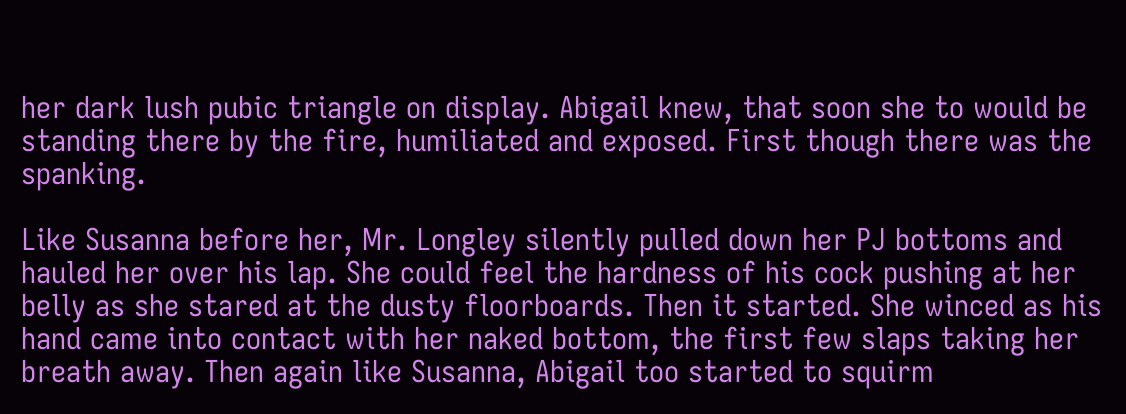her dark lush pubic triangle on display. Abigail knew, that soon she to would be standing there by the fire, humiliated and exposed. First though there was the spanking.

Like Susanna before her, Mr. Longley silently pulled down her PJ bottoms and hauled her over his lap. She could feel the hardness of his cock pushing at her belly as she stared at the dusty floorboards. Then it started. She winced as his hand came into contact with her naked bottom, the first few slaps taking her breath away. Then again like Susanna, Abigail too started to squirm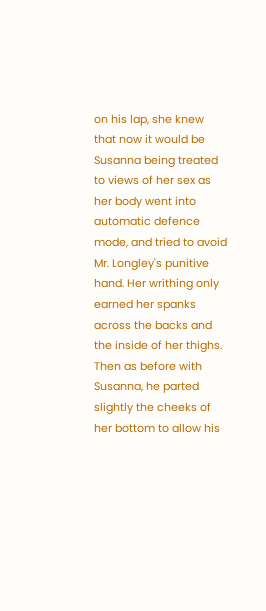on his lap, she knew that now it would be Susanna being treated to views of her sex as her body went into automatic defence mode, and tried to avoid Mr. Longley's punitive hand. Her writhing only earned her spanks across the backs and the inside of her thighs. Then as before with Susanna, he parted slightly the cheeks of her bottom to allow his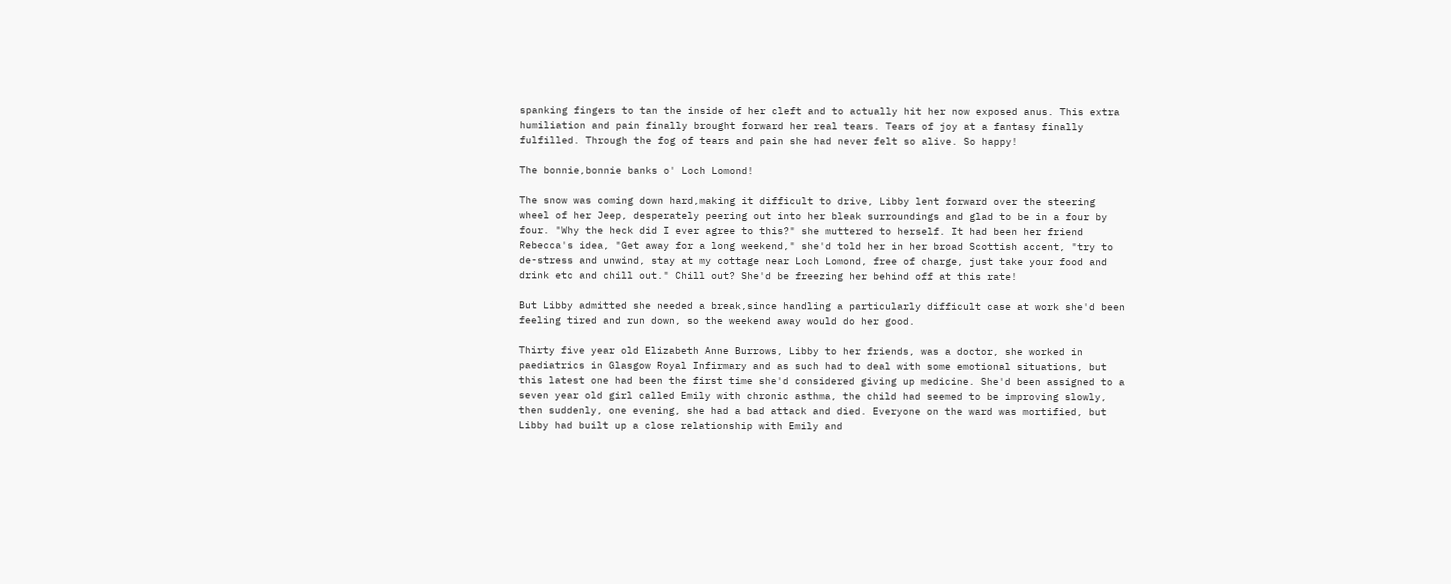spanking fingers to tan the inside of her cleft and to actually hit her now exposed anus. This extra humiliation and pain finally brought forward her real tears. Tears of joy at a fantasy finally fulfilled. Through the fog of tears and pain she had never felt so alive. So happy!

The bonnie,bonnie banks o' Loch Lomond!

The snow was coming down hard,making it difficult to drive, Libby lent forward over the steering wheel of her Jeep, desperately peering out into her bleak surroundings and glad to be in a four by four. "Why the heck did I ever agree to this?" she muttered to herself. It had been her friend Rebecca's idea, "Get away for a long weekend," she'd told her in her broad Scottish accent, "try to de-stress and unwind, stay at my cottage near Loch Lomond, free of charge, just take your food and drink etc and chill out." Chill out? She'd be freezing her behind off at this rate!

But Libby admitted she needed a break,since handling a particularly difficult case at work she'd been feeling tired and run down, so the weekend away would do her good.

Thirty five year old Elizabeth Anne Burrows, Libby to her friends, was a doctor, she worked in paediatrics in Glasgow Royal Infirmary and as such had to deal with some emotional situations, but this latest one had been the first time she'd considered giving up medicine. She'd been assigned to a seven year old girl called Emily with chronic asthma, the child had seemed to be improving slowly, then suddenly, one evening, she had a bad attack and died. Everyone on the ward was mortified, but Libby had built up a close relationship with Emily and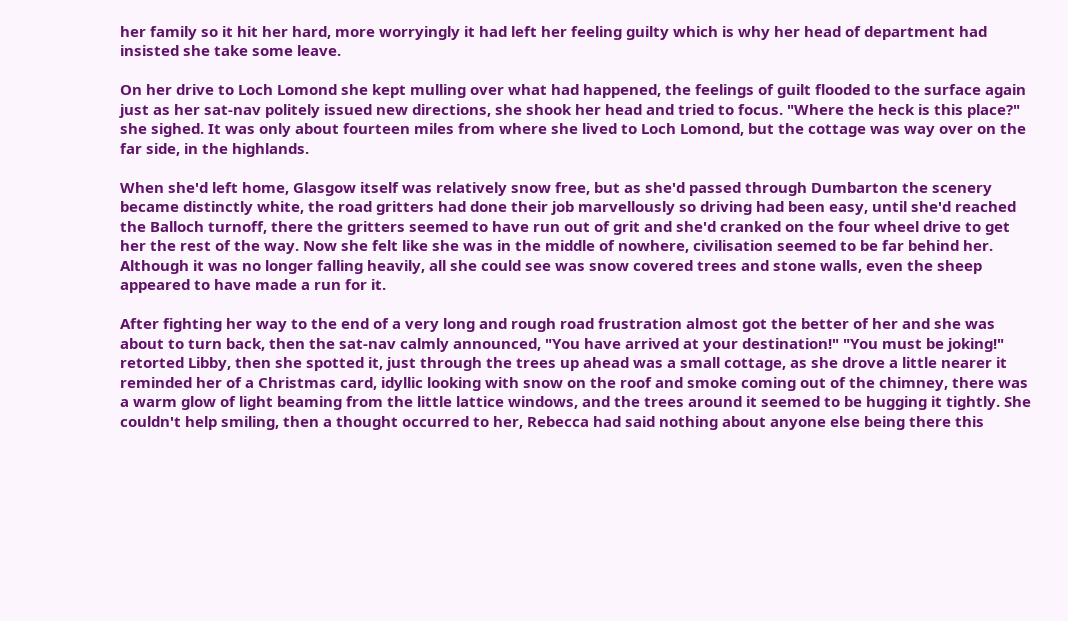her family so it hit her hard, more worryingly it had left her feeling guilty which is why her head of department had insisted she take some leave.

On her drive to Loch Lomond she kept mulling over what had happened, the feelings of guilt flooded to the surface again just as her sat-nav politely issued new directions, she shook her head and tried to focus. "Where the heck is this place?" she sighed. It was only about fourteen miles from where she lived to Loch Lomond, but the cottage was way over on the far side, in the highlands.

When she'd left home, Glasgow itself was relatively snow free, but as she'd passed through Dumbarton the scenery became distinctly white, the road gritters had done their job marvellously so driving had been easy, until she'd reached the Balloch turnoff, there the gritters seemed to have run out of grit and she'd cranked on the four wheel drive to get her the rest of the way. Now she felt like she was in the middle of nowhere, civilisation seemed to be far behind her. Although it was no longer falling heavily, all she could see was snow covered trees and stone walls, even the sheep appeared to have made a run for it.

After fighting her way to the end of a very long and rough road frustration almost got the better of her and she was about to turn back, then the sat-nav calmly announced, "You have arrived at your destination!" "You must be joking!" retorted Libby, then she spotted it, just through the trees up ahead was a small cottage, as she drove a little nearer it reminded her of a Christmas card, idyllic looking with snow on the roof and smoke coming out of the chimney, there was a warm glow of light beaming from the little lattice windows, and the trees around it seemed to be hugging it tightly. She couldn't help smiling, then a thought occurred to her, Rebecca had said nothing about anyone else being there this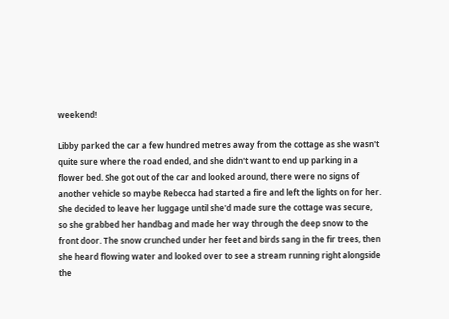weekend!

Libby parked the car a few hundred metres away from the cottage as she wasn't quite sure where the road ended, and she didn't want to end up parking in a flower bed. She got out of the car and looked around, there were no signs of another vehicle so maybe Rebecca had started a fire and left the lights on for her. She decided to leave her luggage until she'd made sure the cottage was secure, so she grabbed her handbag and made her way through the deep snow to the front door. The snow crunched under her feet and birds sang in the fir trees, then she heard flowing water and looked over to see a stream running right alongside the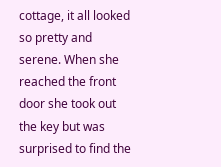cottage, it all looked so pretty and serene. When she reached the front door she took out the key but was surprised to find the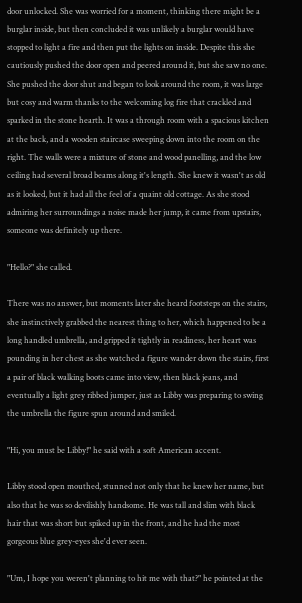door unlocked. She was worried for a moment, thinking there might be a burglar inside, but then concluded it was unlikely a burglar would have stopped to light a fire and then put the lights on inside. Despite this she cautiously pushed the door open and peered around it, but she saw no one. She pushed the door shut and began to look around the room, it was large but cosy and warm thanks to the welcoming log fire that crackled and sparked in the stone hearth. It was a through room with a spacious kitchen at the back, and a wooden staircase sweeping down into the room on the right. The walls were a mixture of stone and wood panelling, and the low ceiling had several broad beams along it's length. She knew it wasn't as old as it looked, but it had all the feel of a quaint old cottage. As she stood admiring her surroundings a noise made her jump, it came from upstairs, someone was definitely up there.

"Hello?" she called.

There was no answer, but moments later she heard footsteps on the stairs, she instinctively grabbed the nearest thing to her, which happened to be a long handled umbrella, and gripped it tightly in readiness, her heart was pounding in her chest as she watched a figure wander down the stairs, first a pair of black walking boots came into view, then black jeans, and eventually a light grey ribbed jumper, just as Libby was preparing to swing the umbrella the figure spun around and smiled.

"Hi, you must be Libby!" he said with a soft American accent.

Libby stood open mouthed, stunned not only that he knew her name, but also that he was so devilishly handsome. He was tall and slim with black hair that was short but spiked up in the front, and he had the most gorgeous blue grey-eyes she'd ever seen.

"Um, I hope you weren't planning to hit me with that?" he pointed at the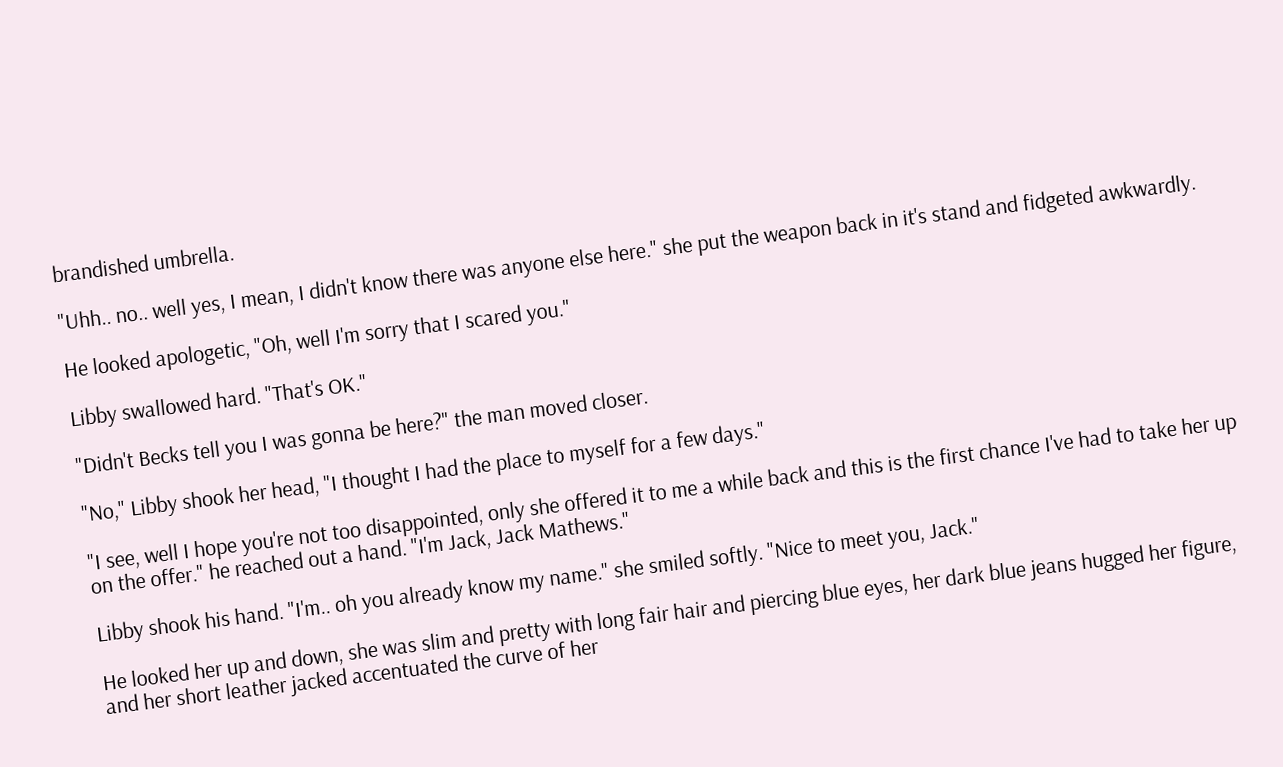brandished umbrella.

"Uhh.. no.. well yes, I mean, I didn't know there was anyone else here." she put the weapon back in it's stand and fidgeted awkwardly.

He looked apologetic, "Oh, well I'm sorry that I scared you."

Libby swallowed hard. "That's OK."

"Didn't Becks tell you I was gonna be here?" the man moved closer.

"No," Libby shook her head, "I thought I had the place to myself for a few days."

"I see, well I hope you're not too disappointed, only she offered it to me a while back and this is the first chance I've had to take her up on the offer." he reached out a hand. "I'm Jack, Jack Mathews."

Libby shook his hand. "I'm.. oh you already know my name." she smiled softly. "Nice to meet you, Jack."

He looked her up and down, she was slim and pretty with long fair hair and piercing blue eyes, her dark blue jeans hugged her figure, and her short leather jacked accentuated the curve of her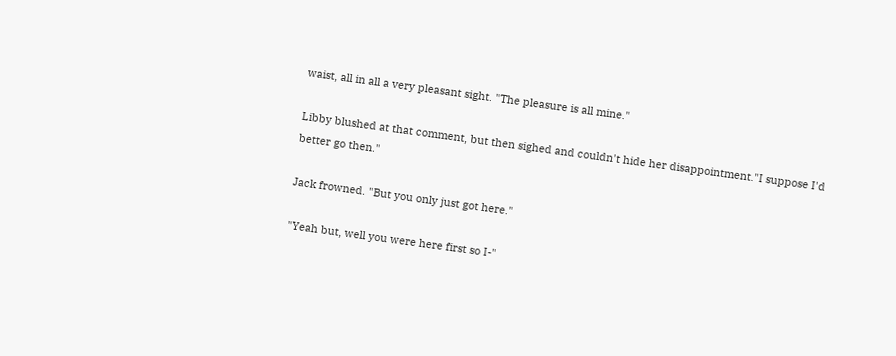waist, all in all a very pleasant sight. "The pleasure is all mine."

Libby blushed at that comment, but then sighed and couldn't hide her disappointment."I suppose I'd better go then."

Jack frowned. "But you only just got here."

"Yeah but, well you were here first so I-"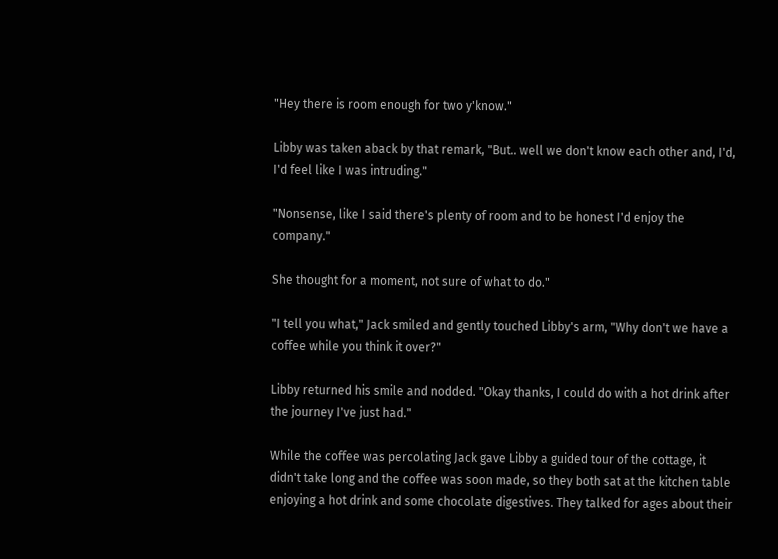"Hey there is room enough for two y'know."

Libby was taken aback by that remark, "But.. well we don't know each other and, I'd, I'd feel like I was intruding."

"Nonsense, like I said there's plenty of room and to be honest I'd enjoy the company."

She thought for a moment, not sure of what to do."

"I tell you what," Jack smiled and gently touched Libby's arm, "Why don't we have a coffee while you think it over?"

Libby returned his smile and nodded. "Okay thanks, I could do with a hot drink after the journey I've just had."

While the coffee was percolating Jack gave Libby a guided tour of the cottage, it didn't take long and the coffee was soon made, so they both sat at the kitchen table enjoying a hot drink and some chocolate digestives. They talked for ages about their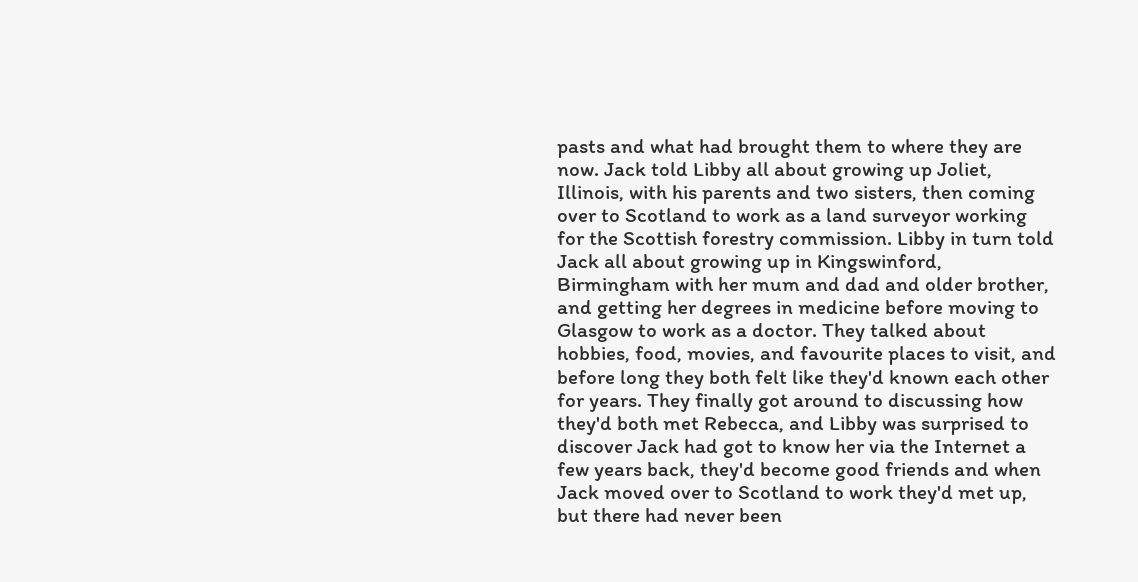pasts and what had brought them to where they are now. Jack told Libby all about growing up Joliet, Illinois, with his parents and two sisters, then coming over to Scotland to work as a land surveyor working for the Scottish forestry commission. Libby in turn told Jack all about growing up in Kingswinford, Birmingham with her mum and dad and older brother, and getting her degrees in medicine before moving to Glasgow to work as a doctor. They talked about hobbies, food, movies, and favourite places to visit, and before long they both felt like they'd known each other for years. They finally got around to discussing how they'd both met Rebecca, and Libby was surprised to discover Jack had got to know her via the Internet a few years back, they'd become good friends and when Jack moved over to Scotland to work they'd met up, but there had never been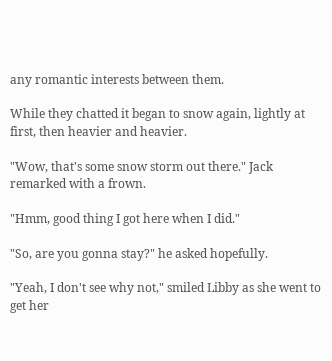any romantic interests between them.

While they chatted it began to snow again, lightly at first, then heavier and heavier.

"Wow, that's some snow storm out there." Jack remarked with a frown.

"Hmm, good thing I got here when I did."

"So, are you gonna stay?" he asked hopefully.

"Yeah, I don't see why not," smiled Libby as she went to get her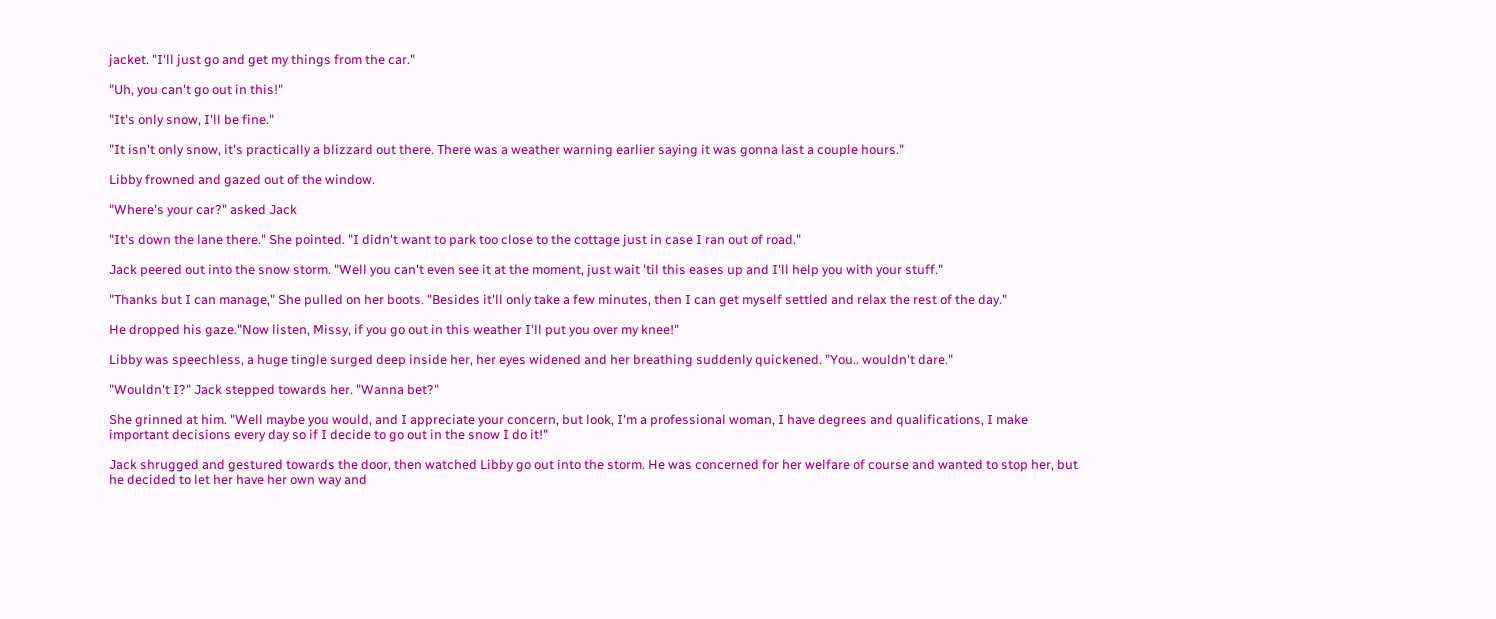jacket. "I'll just go and get my things from the car."

"Uh, you can't go out in this!"

"It's only snow, I'll be fine."

"It isn't only snow, it's practically a blizzard out there. There was a weather warning earlier saying it was gonna last a couple hours."

Libby frowned and gazed out of the window.

"Where's your car?" asked Jack

"It's down the lane there." She pointed. "I didn't want to park too close to the cottage just in case I ran out of road."

Jack peered out into the snow storm. "Well you can't even see it at the moment, just wait 'til this eases up and I'll help you with your stuff."

"Thanks but I can manage," She pulled on her boots. "Besides it'll only take a few minutes, then I can get myself settled and relax the rest of the day."

He dropped his gaze."Now listen, Missy, if you go out in this weather I'll put you over my knee!"

Libby was speechless, a huge tingle surged deep inside her, her eyes widened and her breathing suddenly quickened. "You.. wouldn't dare."

"Wouldn't I?" Jack stepped towards her. "Wanna bet?"

She grinned at him. "Well maybe you would, and I appreciate your concern, but look, I'm a professional woman, I have degrees and qualifications, I make important decisions every day so if I decide to go out in the snow I do it!"

Jack shrugged and gestured towards the door, then watched Libby go out into the storm. He was concerned for her welfare of course and wanted to stop her, but he decided to let her have her own way and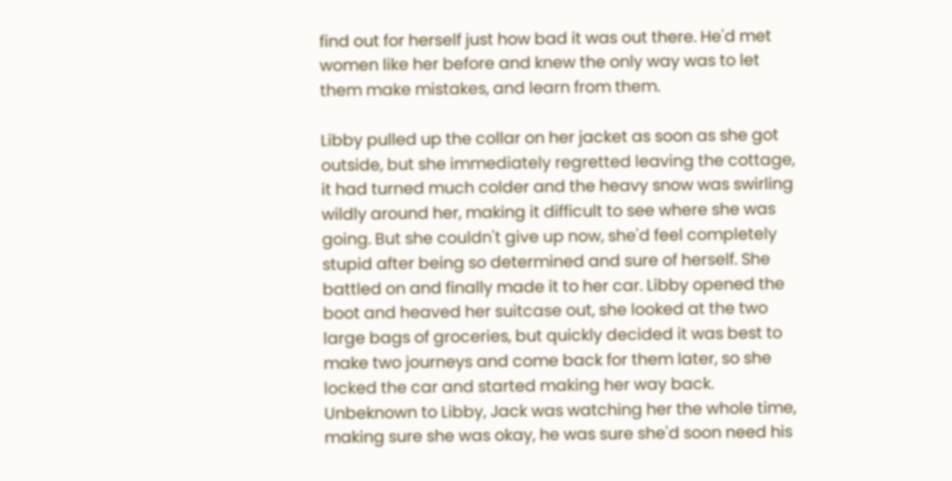find out for herself just how bad it was out there. He'd met women like her before and knew the only way was to let them make mistakes, and learn from them.

Libby pulled up the collar on her jacket as soon as she got outside, but she immediately regretted leaving the cottage, it had turned much colder and the heavy snow was swirling wildly around her, making it difficult to see where she was going. But she couldn't give up now, she'd feel completely stupid after being so determined and sure of herself. She battled on and finally made it to her car. Libby opened the boot and heaved her suitcase out, she looked at the two large bags of groceries, but quickly decided it was best to make two journeys and come back for them later, so she locked the car and started making her way back. Unbeknown to Libby, Jack was watching her the whole time, making sure she was okay, he was sure she'd soon need his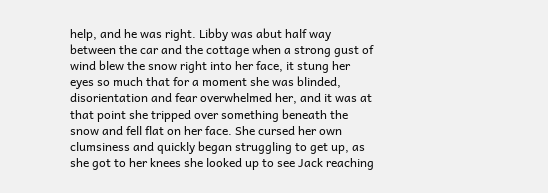help, and he was right. Libby was abut half way between the car and the cottage when a strong gust of wind blew the snow right into her face, it stung her eyes so much that for a moment she was blinded, disorientation and fear overwhelmed her, and it was at that point she tripped over something beneath the snow and fell flat on her face. She cursed her own clumsiness and quickly began struggling to get up, as she got to her knees she looked up to see Jack reaching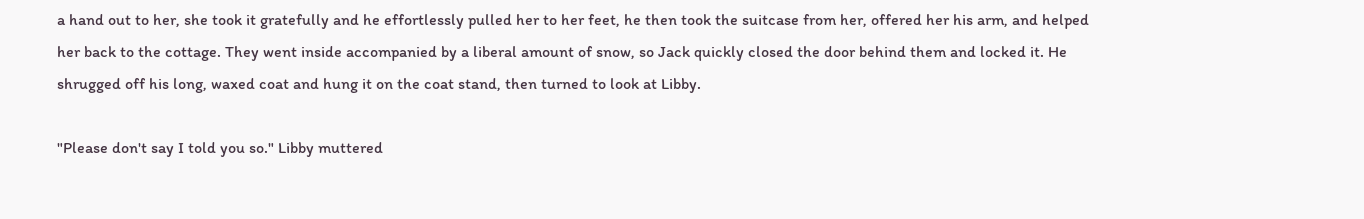a hand out to her, she took it gratefully and he effortlessly pulled her to her feet, he then took the suitcase from her, offered her his arm, and helped her back to the cottage. They went inside accompanied by a liberal amount of snow, so Jack quickly closed the door behind them and locked it. He shrugged off his long, waxed coat and hung it on the coat stand, then turned to look at Libby.

"Please don't say I told you so." Libby muttered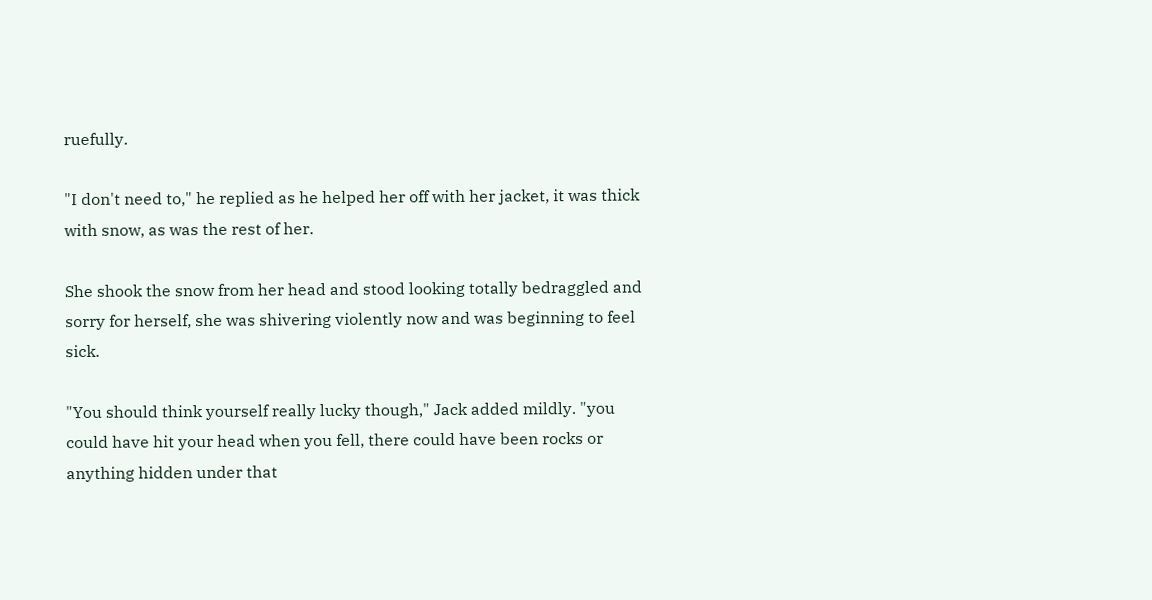ruefully.

"I don't need to," he replied as he helped her off with her jacket, it was thick with snow, as was the rest of her.

She shook the snow from her head and stood looking totally bedraggled and sorry for herself, she was shivering violently now and was beginning to feel sick.

"You should think yourself really lucky though," Jack added mildly. "you could have hit your head when you fell, there could have been rocks or anything hidden under that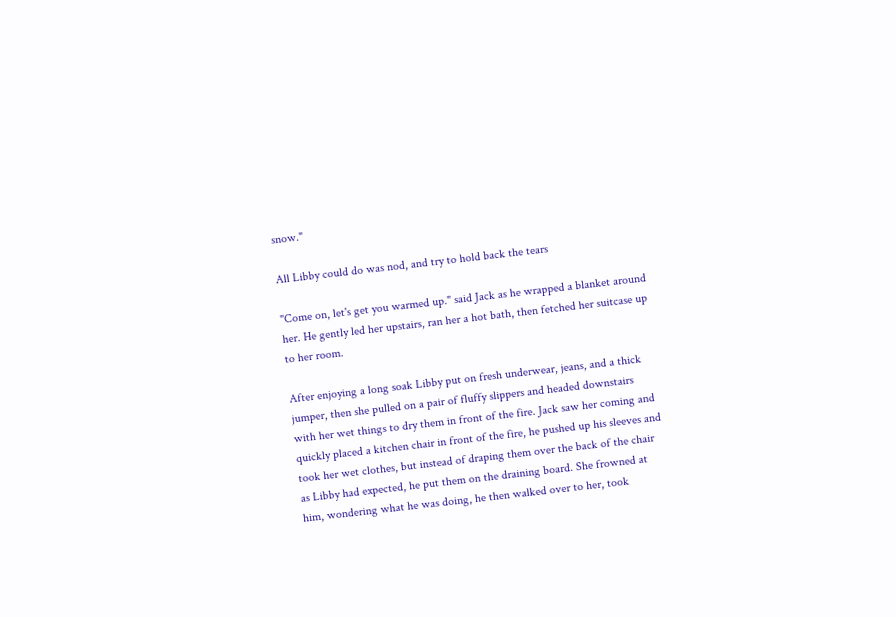snow."

All Libby could do was nod, and try to hold back the tears

"Come on, let's get you warmed up." said Jack as he wrapped a blanket around her. He gently led her upstairs, ran her a hot bath, then fetched her suitcase up to her room.

After enjoying a long soak Libby put on fresh underwear, jeans, and a thick jumper, then she pulled on a pair of fluffy slippers and headed downstairs with her wet things to dry them in front of the fire. Jack saw her coming and quickly placed a kitchen chair in front of the fire, he pushed up his sleeves and took her wet clothes, but instead of draping them over the back of the chair as Libby had expected, he put them on the draining board. She frowned at him, wondering what he was doing, he then walked over to her, took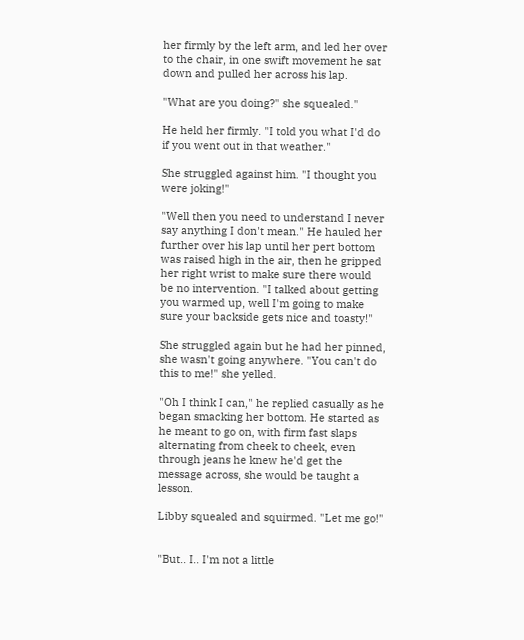her firmly by the left arm, and led her over to the chair, in one swift movement he sat down and pulled her across his lap.

"What are you doing?" she squealed."

He held her firmly. "I told you what I'd do if you went out in that weather."

She struggled against him. "I thought you were joking!"

"Well then you need to understand I never say anything I don't mean." He hauled her further over his lap until her pert bottom was raised high in the air, then he gripped her right wrist to make sure there would be no intervention. "I talked about getting you warmed up, well I'm going to make sure your backside gets nice and toasty!"

She struggled again but he had her pinned, she wasn't going anywhere. "You can't do this to me!" she yelled.

"Oh I think I can," he replied casually as he began smacking her bottom. He started as he meant to go on, with firm fast slaps alternating from cheek to cheek, even through jeans he knew he'd get the message across, she would be taught a lesson.

Libby squealed and squirmed. "Let me go!"


"But.. I.. I'm not a little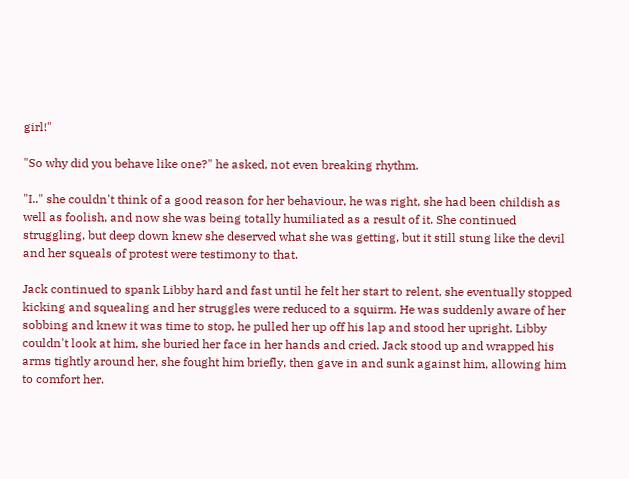girl!"

"So why did you behave like one?" he asked, not even breaking rhythm.

"I.." she couldn't think of a good reason for her behaviour, he was right, she had been childish as well as foolish, and now she was being totally humiliated as a result of it. She continued struggling, but deep down knew she deserved what she was getting, but it still stung like the devil and her squeals of protest were testimony to that.

Jack continued to spank Libby hard and fast until he felt her start to relent, she eventually stopped kicking and squealing and her struggles were reduced to a squirm. He was suddenly aware of her sobbing and knew it was time to stop, he pulled her up off his lap and stood her upright. Libby couldn't look at him, she buried her face in her hands and cried. Jack stood up and wrapped his arms tightly around her, she fought him briefly, then gave in and sunk against him, allowing him to comfort her.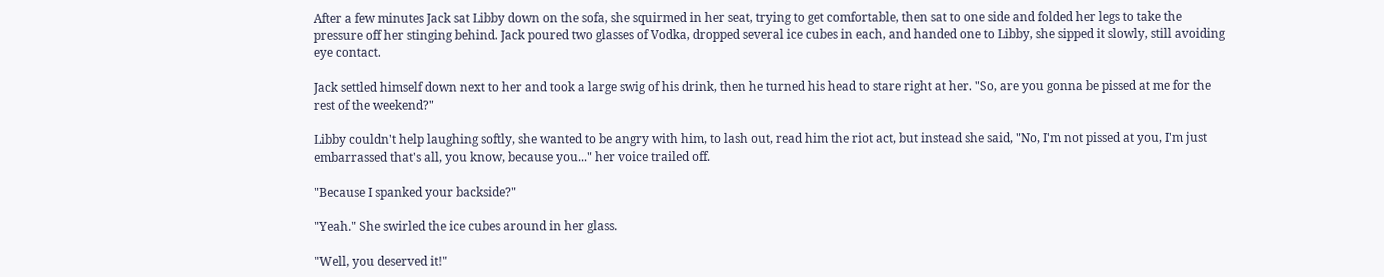After a few minutes Jack sat Libby down on the sofa, she squirmed in her seat, trying to get comfortable, then sat to one side and folded her legs to take the pressure off her stinging behind. Jack poured two glasses of Vodka, dropped several ice cubes in each, and handed one to Libby, she sipped it slowly, still avoiding eye contact.

Jack settled himself down next to her and took a large swig of his drink, then he turned his head to stare right at her. "So, are you gonna be pissed at me for the rest of the weekend?"

Libby couldn't help laughing softly, she wanted to be angry with him, to lash out, read him the riot act, but instead she said, "No, I'm not pissed at you, I'm just embarrassed that's all, you know, because you..." her voice trailed off.

"Because I spanked your backside?"

"Yeah." She swirled the ice cubes around in her glass.

"Well, you deserved it!"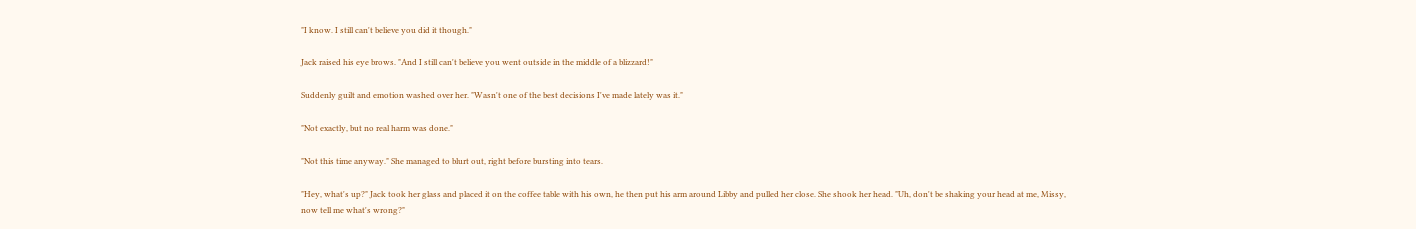"I know. I still can't believe you did it though."

Jack raised his eye brows. "And I still can't believe you went outside in the middle of a blizzard!"

Suddenly guilt and emotion washed over her. "Wasn't one of the best decisions I've made lately was it."

"Not exactly, but no real harm was done."

"Not this time anyway." She managed to blurt out, right before bursting into tears.

"Hey, what's up?" Jack took her glass and placed it on the coffee table with his own, he then put his arm around Libby and pulled her close. She shook her head. "Uh, don't be shaking your head at me, Missy, now tell me what's wrong?"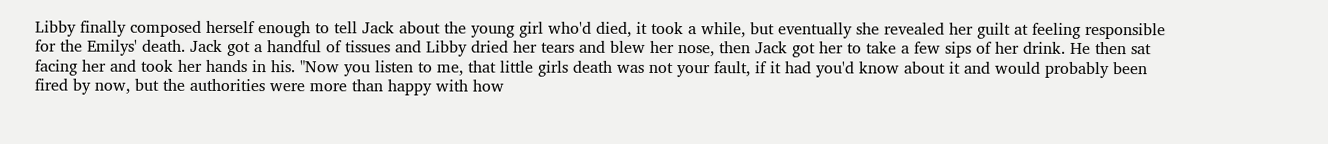Libby finally composed herself enough to tell Jack about the young girl who'd died, it took a while, but eventually she revealed her guilt at feeling responsible for the Emilys' death. Jack got a handful of tissues and Libby dried her tears and blew her nose, then Jack got her to take a few sips of her drink. He then sat facing her and took her hands in his. "Now you listen to me, that little girls death was not your fault, if it had you'd know about it and would probably been fired by now, but the authorities were more than happy with how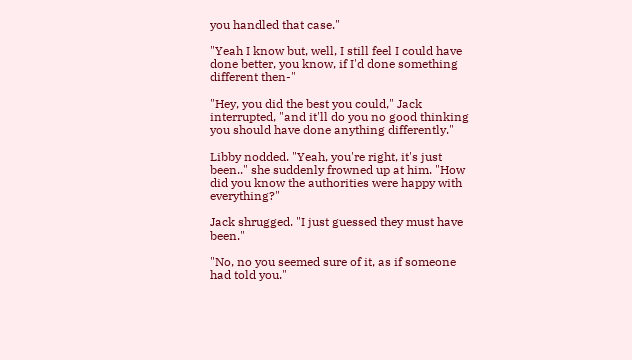you handled that case."

"Yeah I know but, well, I still feel I could have done better, you know, if I'd done something different then-"

"Hey, you did the best you could," Jack interrupted, "and it'll do you no good thinking you should have done anything differently."

Libby nodded. "Yeah, you're right, it's just been.." she suddenly frowned up at him. "How did you know the authorities were happy with everything?"

Jack shrugged. "I just guessed they must have been."

"No, no you seemed sure of it, as if someone had told you."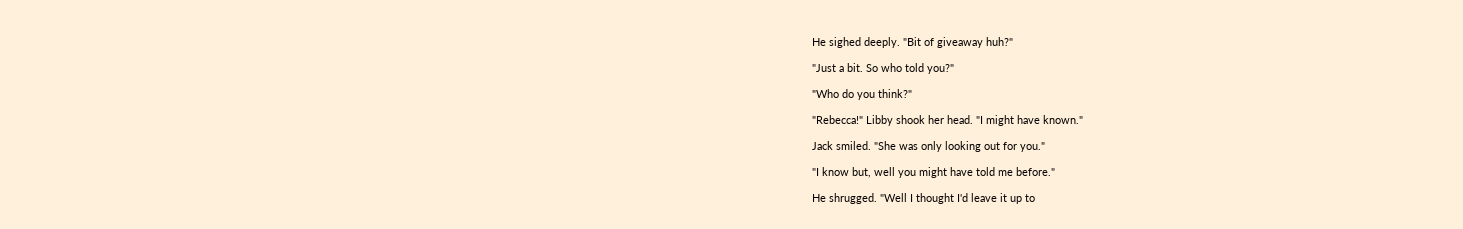He sighed deeply. "Bit of giveaway huh?"

"Just a bit. So who told you?"

"Who do you think?"

"Rebecca!" Libby shook her head. "I might have known."

Jack smiled. "She was only looking out for you."

"I know but, well you might have told me before."

He shrugged. "Well I thought I'd leave it up to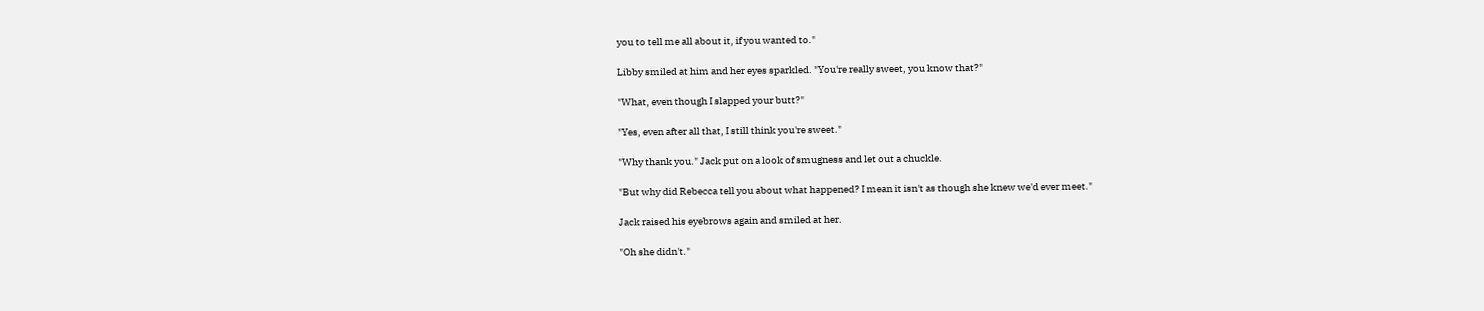you to tell me all about it, if you wanted to."

Libby smiled at him and her eyes sparkled. "You're really sweet, you know that?"

"What, even though I slapped your butt?"

"Yes, even after all that, I still think you're sweet."

"Why thank you." Jack put on a look of smugness and let out a chuckle.

"But why did Rebecca tell you about what happened? I mean it isn't as though she knew we'd ever meet."

Jack raised his eyebrows again and smiled at her.

"Oh she didn't."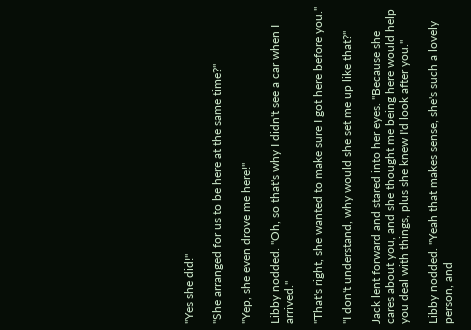"Yes she did!"

"She arranged for us to be here at the same time?"

"Yep, she even drove me here!"

Libby nodded. "Oh, so that's why I didn't see a car when I arrived."

"That's right, she wanted to make sure I got here before you."

"I don't understand, why would she set me up like that?"

Jack lent forward and stared into her eyes. "Because she cares about you, and she thought me being here would help you deal with things, plus she knew I'd look after you."

Libby nodded. "Yeah that makes sense, she's such a lovely person, and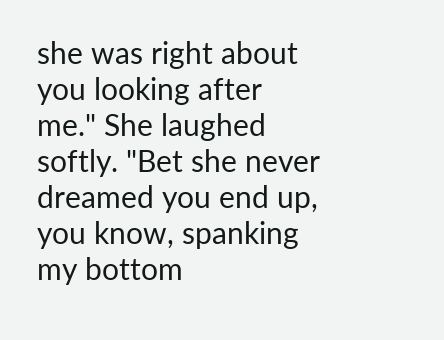she was right about you looking after me." She laughed softly. "Bet she never dreamed you end up, you know, spanking my bottom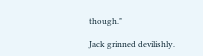though."

Jack grinned devilishly.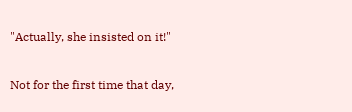"Actually, she insisted on it!"

Not for the first time that day,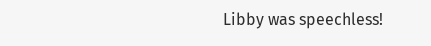Libby was speechless!